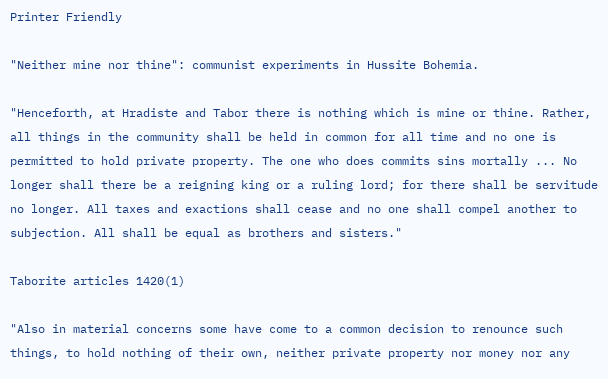Printer Friendly

"Neither mine nor thine": communist experiments in Hussite Bohemia.

"Henceforth, at Hradiste and Tabor there is nothing which is mine or thine. Rather, all things in the community shall be held in common for all time and no one is permitted to hold private property. The one who does commits sins mortally ... No longer shall there be a reigning king or a ruling lord; for there shall be servitude no longer. All taxes and exactions shall cease and no one shall compel another to subjection. All shall be equal as brothers and sisters."

Taborite articles 1420(1)

"Also in material concerns some have come to a common decision to renounce such things, to hold nothing of their own, neither private property nor money nor any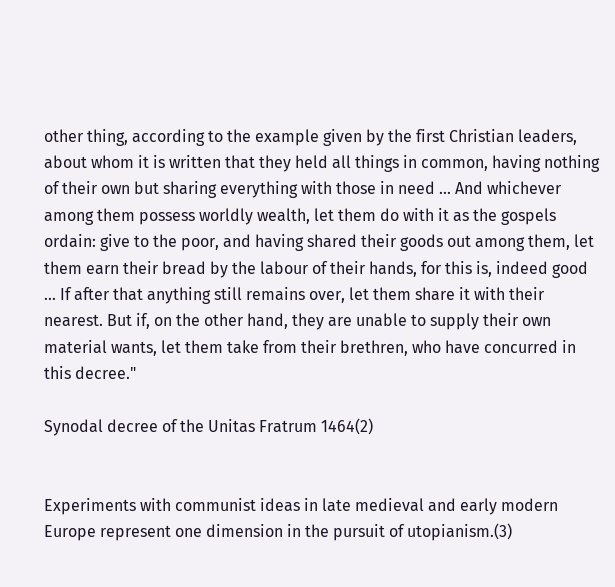other thing, according to the example given by the first Christian leaders, about whom it is written that they held all things in common, having nothing of their own but sharing everything with those in need ... And whichever among them possess worldly wealth, let them do with it as the gospels ordain: give to the poor, and having shared their goods out among them, let them earn their bread by the labour of their hands, for this is, indeed good ... If after that anything still remains over, let them share it with their nearest. But if, on the other hand, they are unable to supply their own material wants, let them take from their brethren, who have concurred in this decree."

Synodal decree of the Unitas Fratrum 1464(2)


Experiments with communist ideas in late medieval and early modern Europe represent one dimension in the pursuit of utopianism.(3)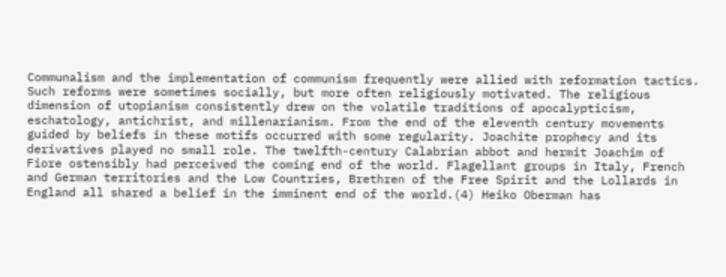Communalism and the implementation of communism frequently were allied with reformation tactics. Such reforms were sometimes socially, but more often religiously motivated. The religious dimension of utopianism consistently drew on the volatile traditions of apocalypticism, eschatology, antichrist, and millenarianism. From the end of the eleventh century movements guided by beliefs in these motifs occurred with some regularity. Joachite prophecy and its derivatives played no small role. The twelfth-century Calabrian abbot and hermit Joachim of Fiore ostensibly had perceived the coming end of the world. Flagellant groups in Italy, French and German territories and the Low Countries, Brethren of the Free Spirit and the Lollards in England all shared a belief in the imminent end of the world.(4) Heiko Oberman has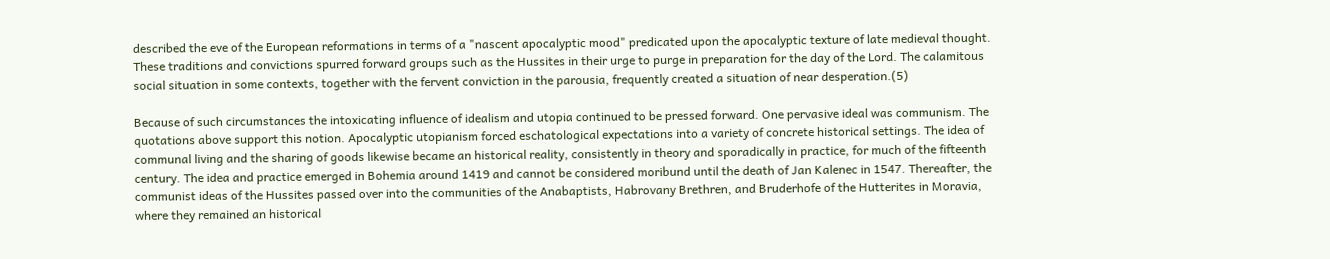described the eve of the European reformations in terms of a "nascent apocalyptic mood" predicated upon the apocalyptic texture of late medieval thought. These traditions and convictions spurred forward groups such as the Hussites in their urge to purge in preparation for the day of the Lord. The calamitous social situation in some contexts, together with the fervent conviction in the parousia, frequently created a situation of near desperation.(5)

Because of such circumstances the intoxicating influence of idealism and utopia continued to be pressed forward. One pervasive ideal was communism. The quotations above support this notion. Apocalyptic utopianism forced eschatological expectations into a variety of concrete historical settings. The idea of communal living and the sharing of goods likewise became an historical reality, consistently in theory and sporadically in practice, for much of the fifteenth century. The idea and practice emerged in Bohemia around 1419 and cannot be considered moribund until the death of Jan Kalenec in 1547. Thereafter, the communist ideas of the Hussites passed over into the communities of the Anabaptists, Habrovany Brethren, and Bruderhofe of the Hutterites in Moravia, where they remained an historical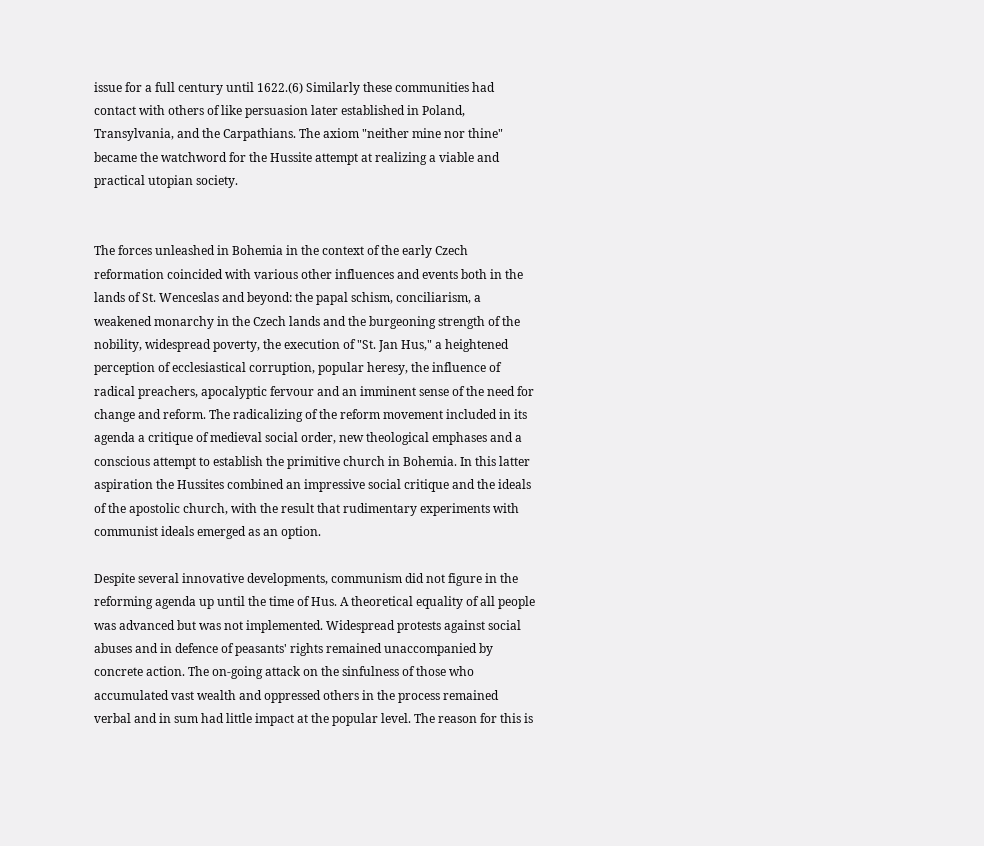issue for a full century until 1622.(6) Similarly these communities had contact with others of like persuasion later established in Poland, Transylvania, and the Carpathians. The axiom "neither mine nor thine" became the watchword for the Hussite attempt at realizing a viable and practical utopian society.


The forces unleashed in Bohemia in the context of the early Czech reformation coincided with various other influences and events both in the lands of St. Wenceslas and beyond: the papal schism, conciliarism, a weakened monarchy in the Czech lands and the burgeoning strength of the nobility, widespread poverty, the execution of "St. Jan Hus," a heightened perception of ecclesiastical corruption, popular heresy, the influence of radical preachers, apocalyptic fervour and an imminent sense of the need for change and reform. The radicalizing of the reform movement included in its agenda a critique of medieval social order, new theological emphases and a conscious attempt to establish the primitive church in Bohemia. In this latter aspiration the Hussites combined an impressive social critique and the ideals of the apostolic church, with the result that rudimentary experiments with communist ideals emerged as an option.

Despite several innovative developments, communism did not figure in the reforming agenda up until the time of Hus. A theoretical equality of all people was advanced but was not implemented. Widespread protests against social abuses and in defence of peasants' rights remained unaccompanied by concrete action. The on-going attack on the sinfulness of those who accumulated vast wealth and oppressed others in the process remained verbal and in sum had little impact at the popular level. The reason for this is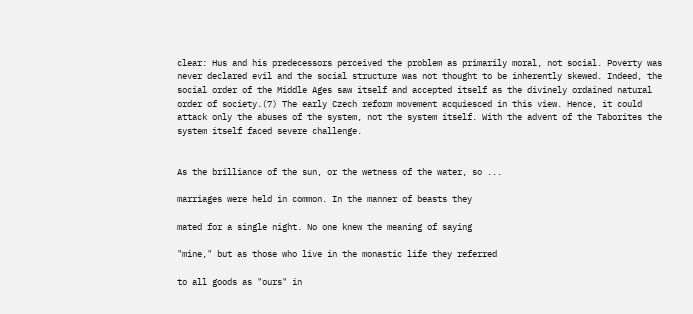clear: Hus and his predecessors perceived the problem as primarily moral, not social. Poverty was never declared evil and the social structure was not thought to be inherently skewed. Indeed, the social order of the Middle Ages saw itself and accepted itself as the divinely ordained natural order of society.(7) The early Czech reform movement acquiesced in this view. Hence, it could attack only the abuses of the system, not the system itself. With the advent of the Taborites the system itself faced severe challenge.


As the brilliance of the sun, or the wetness of the water, so ...

marriages were held in common. In the manner of beasts they

mated for a single night. No one knew the meaning of saying

"mine," but as those who live in the monastic life they referred

to all goods as "ours" in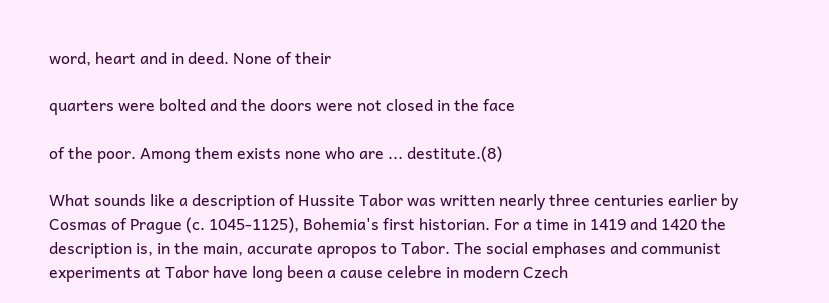word, heart and in deed. None of their

quarters were bolted and the doors were not closed in the face

of the poor. Among them exists none who are ... destitute.(8)

What sounds like a description of Hussite Tabor was written nearly three centuries earlier by Cosmas of Prague (c. 1045-1125), Bohemia's first historian. For a time in 1419 and 1420 the description is, in the main, accurate apropos to Tabor. The social emphases and communist experiments at Tabor have long been a cause celebre in modern Czech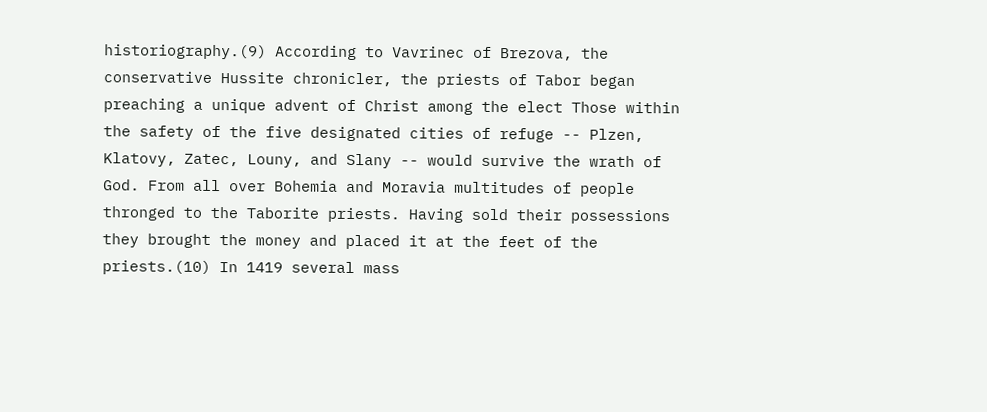historiography.(9) According to Vavrinec of Brezova, the conservative Hussite chronicler, the priests of Tabor began preaching a unique advent of Christ among the elect Those within the safety of the five designated cities of refuge -- Plzen, Klatovy, Zatec, Louny, and Slany -- would survive the wrath of God. From all over Bohemia and Moravia multitudes of people thronged to the Taborite priests. Having sold their possessions they brought the money and placed it at the feet of the priests.(10) In 1419 several mass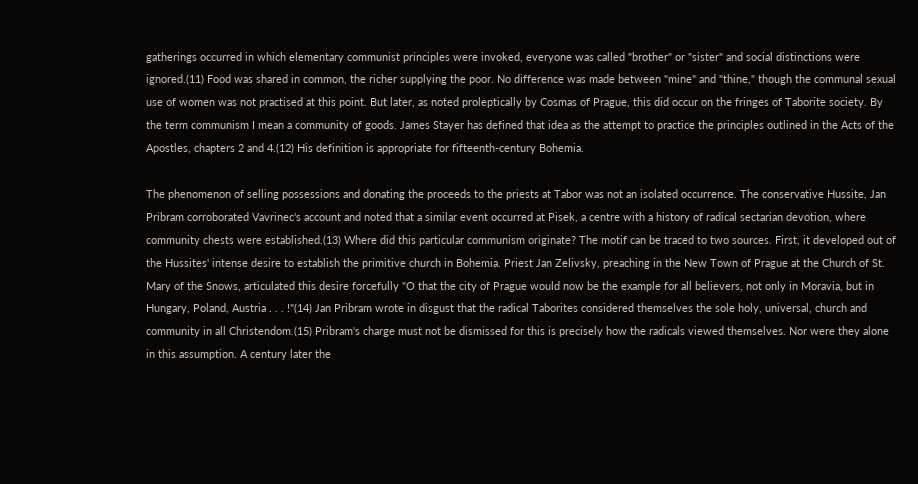gatherings occurred in which elementary communist principles were invoked, everyone was called "brother" or "sister" and social distinctions were ignored.(11) Food was shared in common, the richer supplying the poor. No difference was made between "mine" and "thine," though the communal sexual use of women was not practised at this point. But later, as noted proleptically by Cosmas of Prague, this did occur on the fringes of Taborite society. By the term communism I mean a community of goods. James Stayer has defined that idea as the attempt to practice the principles outlined in the Acts of the Apostles, chapters 2 and 4.(12) His definition is appropriate for fifteenth-century Bohemia.

The phenomenon of selling possessions and donating the proceeds to the priests at Tabor was not an isolated occurrence. The conservative Hussite, Jan Pribram corroborated Vavrinec's account and noted that a similar event occurred at Pisek, a centre with a history of radical sectarian devotion, where community chests were established.(13) Where did this particular communism originate? The motif can be traced to two sources. First, it developed out of the Hussites' intense desire to establish the primitive church in Bohemia. Priest Jan Zelivsky, preaching in the New Town of Prague at the Church of St. Mary of the Snows, articulated this desire forcefully "O that the city of Prague would now be the example for all believers, not only in Moravia, but in Hungary, Poland, Austria . . . !"(14) Jan Pribram wrote in disgust that the radical Taborites considered themselves the sole holy, universal, church and community in all Christendom.(15) Pribram's charge must not be dismissed for this is precisely how the radicals viewed themselves. Nor were they alone in this assumption. A century later the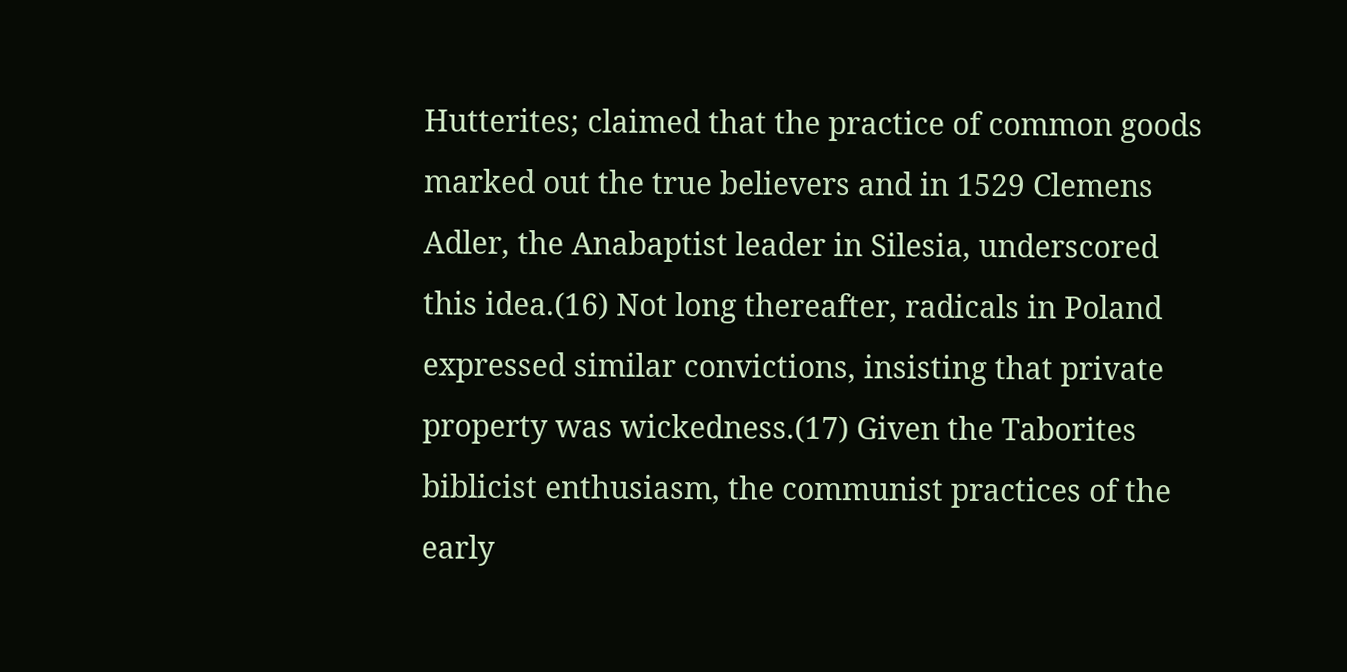Hutterites; claimed that the practice of common goods marked out the true believers and in 1529 Clemens Adler, the Anabaptist leader in Silesia, underscored this idea.(16) Not long thereafter, radicals in Poland expressed similar convictions, insisting that private property was wickedness.(17) Given the Taborites biblicist enthusiasm, the communist practices of the early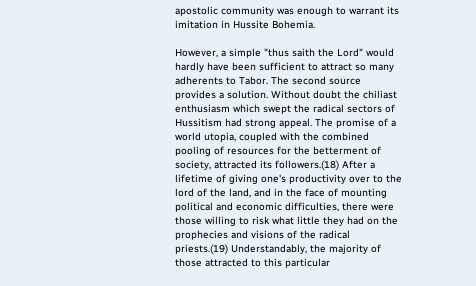apostolic community was enough to warrant its imitation in Hussite Bohemia.

However, a simple "thus saith the Lord" would hardly have been sufficient to attract so many adherents to Tabor. The second source provides a solution. Without doubt the chiliast enthusiasm which swept the radical sectors of Hussitism had strong appeal. The promise of a world utopia, coupled with the combined pooling of resources for the betterment of society, attracted its followers.(18) After a lifetime of giving one's productivity over to the lord of the land, and in the face of mounting political and economic difficulties, there were those willing to risk what little they had on the prophecies and visions of the radical priests.(19) Understandably, the majority of those attracted to this particular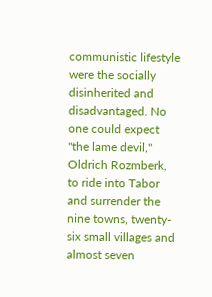communistic lifestyle were the socially disinherited and disadvantaged. No one could expect "the lame devil," Oldrich Rozmberk, to ride into Tabor and surrender the nine towns, twenty-six small villages and almost seven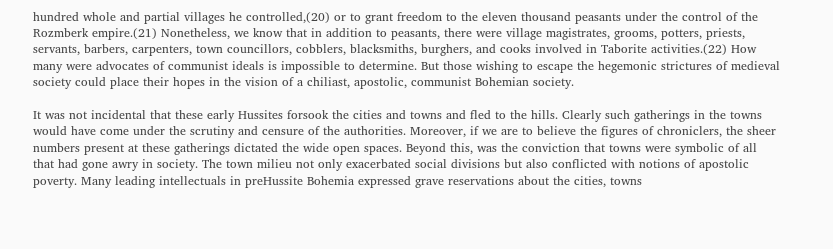hundred whole and partial villages he controlled,(20) or to grant freedom to the eleven thousand peasants under the control of the Rozmberk empire.(21) Nonetheless, we know that in addition to peasants, there were village magistrates, grooms, potters, priests, servants, barbers, carpenters, town councillors, cobblers, blacksmiths, burghers, and cooks involved in Taborite activities.(22) How many were advocates of communist ideals is impossible to determine. But those wishing to escape the hegemonic strictures of medieval society could place their hopes in the vision of a chiliast, apostolic, communist Bohemian society.

It was not incidental that these early Hussites forsook the cities and towns and fled to the hills. Clearly such gatherings in the towns would have come under the scrutiny and censure of the authorities. Moreover, if we are to believe the figures of chroniclers, the sheer numbers present at these gatherings dictated the wide open spaces. Beyond this, was the conviction that towns were symbolic of all that had gone awry in society. The town milieu not only exacerbated social divisions but also conflicted with notions of apostolic poverty. Many leading intellectuals in preHussite Bohemia expressed grave reservations about the cities, towns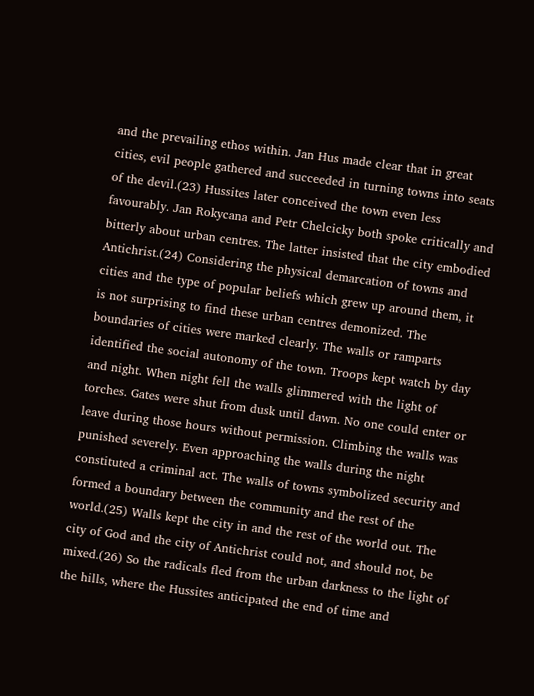and the prevailing ethos within. Jan Hus made clear that in great cities, evil people gathered and succeeded in turning towns into seats of the devil.(23) Hussites later conceived the town even less favourably. Jan Rokycana and Petr Chelcicky both spoke critically and bitterly about urban centres. The latter insisted that the city embodied Antichrist.(24) Considering the physical demarcation of towns and cities and the type of popular beliefs which grew up around them, it is not surprising to find these urban centres demonized. The boundaries of cities were marked clearly. The walls or ramparts identified the social autonomy of the town. Troops kept watch by day and night. When night fell the walls glimmered with the light of torches. Gates were shut from dusk until dawn. No one could enter or leave during those hours without permission. Climbing the walls was punished severely. Even approaching the walls during the night constituted a criminal act. The walls of towns symbolized security and formed a boundary between the community and the rest of the world.(25) Walls kept the city in and the rest of the world out. The city of God and the city of Antichrist could not, and should not, be mixed.(26) So the radicals fled from the urban darkness to the light of the hills, where the Hussites anticipated the end of time and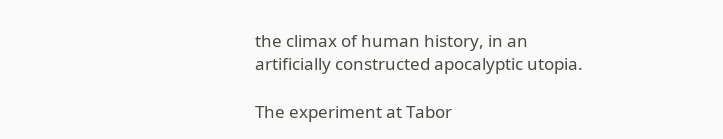the climax of human history, in an artificially constructed apocalyptic utopia.

The experiment at Tabor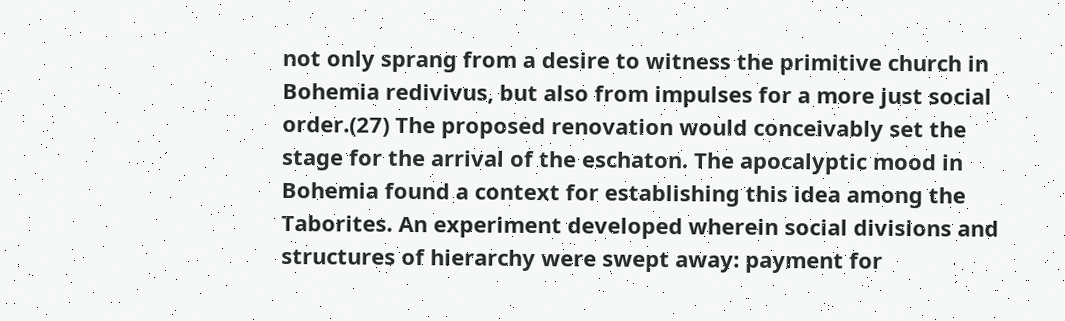not only sprang from a desire to witness the primitive church in Bohemia redivivus, but also from impulses for a more just social order.(27) The proposed renovation would conceivably set the stage for the arrival of the eschaton. The apocalyptic mood in Bohemia found a context for establishing this idea among the Taborites. An experiment developed wherein social divisions and structures of hierarchy were swept away: payment for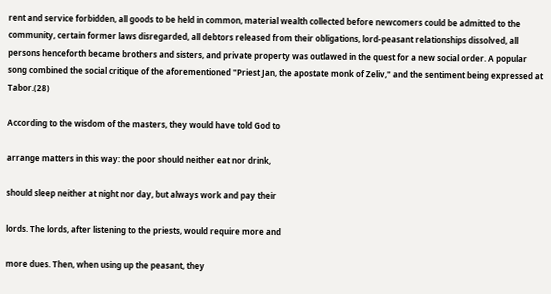rent and service forbidden, all goods to be held in common, material wealth collected before newcomers could be admitted to the community, certain former laws disregarded, all debtors released from their obligations, lord-peasant relationships dissolved, all persons henceforth became brothers and sisters, and private property was outlawed in the quest for a new social order. A popular song combined the social critique of the aforementioned "Priest Jan, the apostate monk of Zeliv," and the sentiment being expressed at Tabor.(28)

According to the wisdom of the masters, they would have told God to

arrange matters in this way: the poor should neither eat nor drink,

should sleep neither at night nor day, but always work and pay their

lords. The lords, after listening to the priests, would require more and

more dues. Then, when using up the peasant, they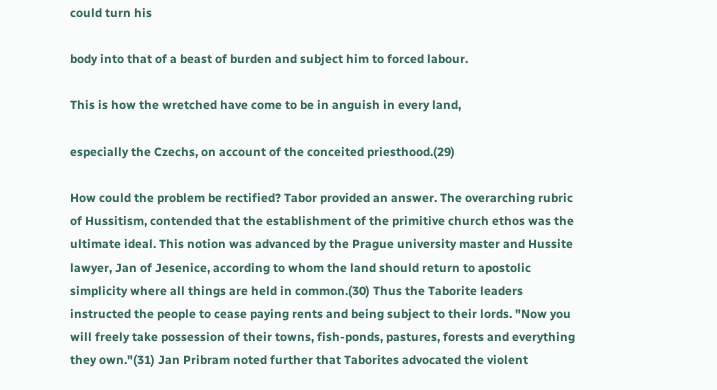could turn his

body into that of a beast of burden and subject him to forced labour.

This is how the wretched have come to be in anguish in every land,

especially the Czechs, on account of the conceited priesthood.(29)

How could the problem be rectified? Tabor provided an answer. The overarching rubric of Hussitism, contended that the establishment of the primitive church ethos was the ultimate ideal. This notion was advanced by the Prague university master and Hussite lawyer, Jan of Jesenice, according to whom the land should return to apostolic simplicity where all things are held in common.(30) Thus the Taborite leaders instructed the people to cease paying rents and being subject to their lords. "Now you will freely take possession of their towns, fish-ponds, pastures, forests and everything they own."(31) Jan Pribram noted further that Taborites advocated the violent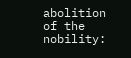abolition of the nobility: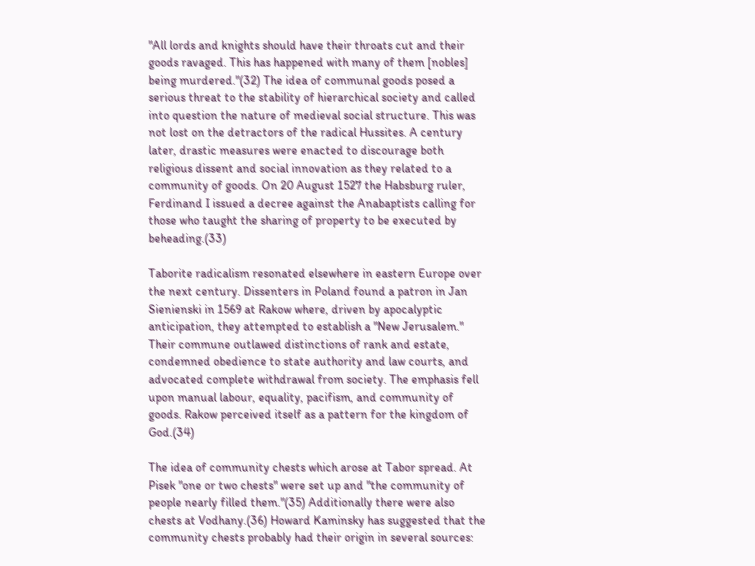"All lords and knights should have their throats cut and their goods ravaged. This has happened with many of them [nobles] being murdered."(32) The idea of communal goods posed a serious threat to the stability of hierarchical society and called into question the nature of medieval social structure. This was not lost on the detractors of the radical Hussites. A century later, drastic measures were enacted to discourage both religious dissent and social innovation as they related to a community of goods. On 20 August 1527 the Habsburg ruler, Ferdinand I issued a decree against the Anabaptists calling for those who taught the sharing of property to be executed by beheading.(33)

Taborite radicalism resonated elsewhere in eastern Europe over the next century. Dissenters in Poland found a patron in Jan Sienienski in 1569 at Rakow where, driven by apocalyptic anticipation, they attempted to establish a "New Jerusalem." Their commune outlawed distinctions of rank and estate, condemned obedience to state authority and law courts, and advocated complete withdrawal from society. The emphasis fell upon manual labour, equality, pacifism, and community of goods. Rakow perceived itself as a pattern for the kingdom of God.(34)

The idea of community chests which arose at Tabor spread. At Pisek "one or two chests" were set up and "the community of people nearly filled them."(35) Additionally there were also chests at Vodhany.(36) Howard Kaminsky has suggested that the community chests probably had their origin in several sources: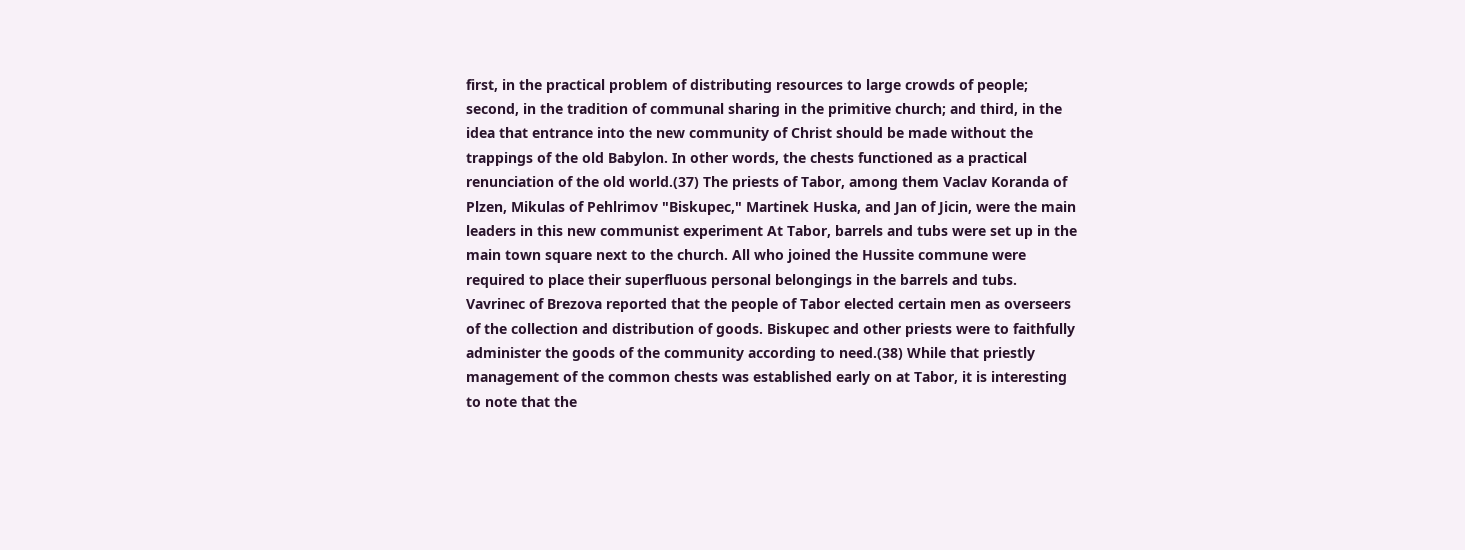first, in the practical problem of distributing resources to large crowds of people; second, in the tradition of communal sharing in the primitive church; and third, in the idea that entrance into the new community of Christ should be made without the trappings of the old Babylon. In other words, the chests functioned as a practical renunciation of the old world.(37) The priests of Tabor, among them Vaclav Koranda of Plzen, Mikulas of Pehlrimov "Biskupec," Martinek Huska, and Jan of Jicin, were the main leaders in this new communist experiment At Tabor, barrels and tubs were set up in the main town square next to the church. All who joined the Hussite commune were required to place their superfluous personal belongings in the barrels and tubs. Vavrinec of Brezova reported that the people of Tabor elected certain men as overseers of the collection and distribution of goods. Biskupec and other priests were to faithfully administer the goods of the community according to need.(38) While that priestly management of the common chests was established early on at Tabor, it is interesting to note that the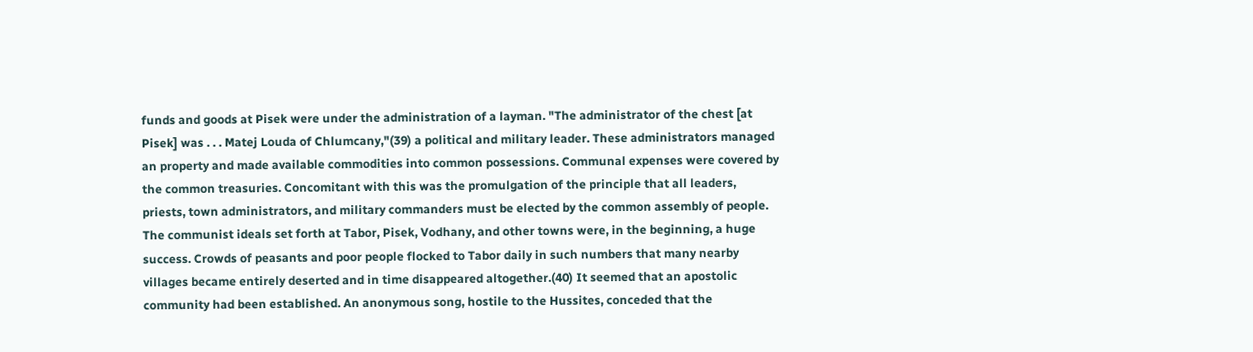funds and goods at Pisek were under the administration of a layman. "The administrator of the chest [at Pisek] was . . . Matej Louda of Chlumcany,"(39) a political and military leader. These administrators managed an property and made available commodities into common possessions. Communal expenses were covered by the common treasuries. Concomitant with this was the promulgation of the principle that all leaders, priests, town administrators, and military commanders must be elected by the common assembly of people. The communist ideals set forth at Tabor, Pisek, Vodhany, and other towns were, in the beginning, a huge success. Crowds of peasants and poor people flocked to Tabor daily in such numbers that many nearby villages became entirely deserted and in time disappeared altogether.(40) It seemed that an apostolic community had been established. An anonymous song, hostile to the Hussites, conceded that the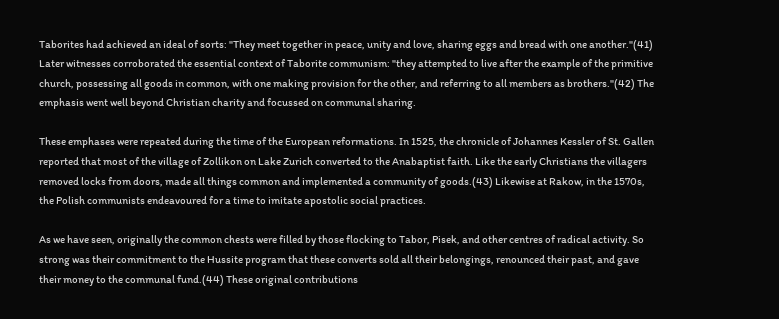Taborites had achieved an ideal of sorts: "They meet together in peace, unity and love, sharing eggs and bread with one another."(41) Later witnesses corroborated the essential context of Taborite communism: "they attempted to live after the example of the primitive church, possessing all goods in common, with one making provision for the other, and referring to all members as brothers."(42) The emphasis went well beyond Christian charity and focussed on communal sharing.

These emphases were repeated during the time of the European reformations. In 1525, the chronicle of Johannes Kessler of St. Gallen reported that most of the village of Zollikon on Lake Zurich converted to the Anabaptist faith. Like the early Christians the villagers removed locks from doors, made all things common and implemented a community of goods.(43) Likewise at Rakow, in the 1570s, the Polish communists endeavoured for a time to imitate apostolic social practices.

As we have seen, originally the common chests were filled by those flocking to Tabor, Pisek, and other centres of radical activity. So strong was their commitment to the Hussite program that these converts sold all their belongings, renounced their past, and gave their money to the communal fund.(44) These original contributions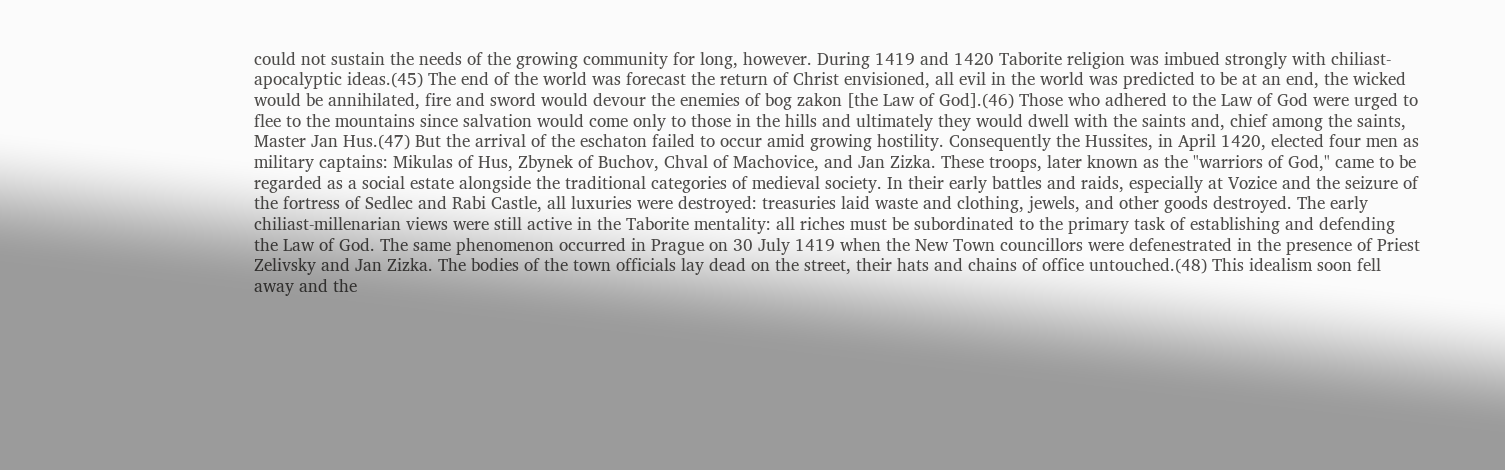could not sustain the needs of the growing community for long, however. During 1419 and 1420 Taborite religion was imbued strongly with chiliast-apocalyptic ideas.(45) The end of the world was forecast the return of Christ envisioned, all evil in the world was predicted to be at an end, the wicked would be annihilated, fire and sword would devour the enemies of bog zakon [the Law of God].(46) Those who adhered to the Law of God were urged to flee to the mountains since salvation would come only to those in the hills and ultimately they would dwell with the saints and, chief among the saints, Master Jan Hus.(47) But the arrival of the eschaton failed to occur amid growing hostility. Consequently the Hussites, in April 1420, elected four men as military captains: Mikulas of Hus, Zbynek of Buchov, Chval of Machovice, and Jan Zizka. These troops, later known as the "warriors of God," came to be regarded as a social estate alongside the traditional categories of medieval society. In their early battles and raids, especially at Vozice and the seizure of the fortress of Sedlec and Rabi Castle, all luxuries were destroyed: treasuries laid waste and clothing, jewels, and other goods destroyed. The early chiliast-millenarian views were still active in the Taborite mentality: all riches must be subordinated to the primary task of establishing and defending the Law of God. The same phenomenon occurred in Prague on 30 July 1419 when the New Town councillors were defenestrated in the presence of Priest Zelivsky and Jan Zizka. The bodies of the town officials lay dead on the street, their hats and chains of office untouched.(48) This idealism soon fell away and the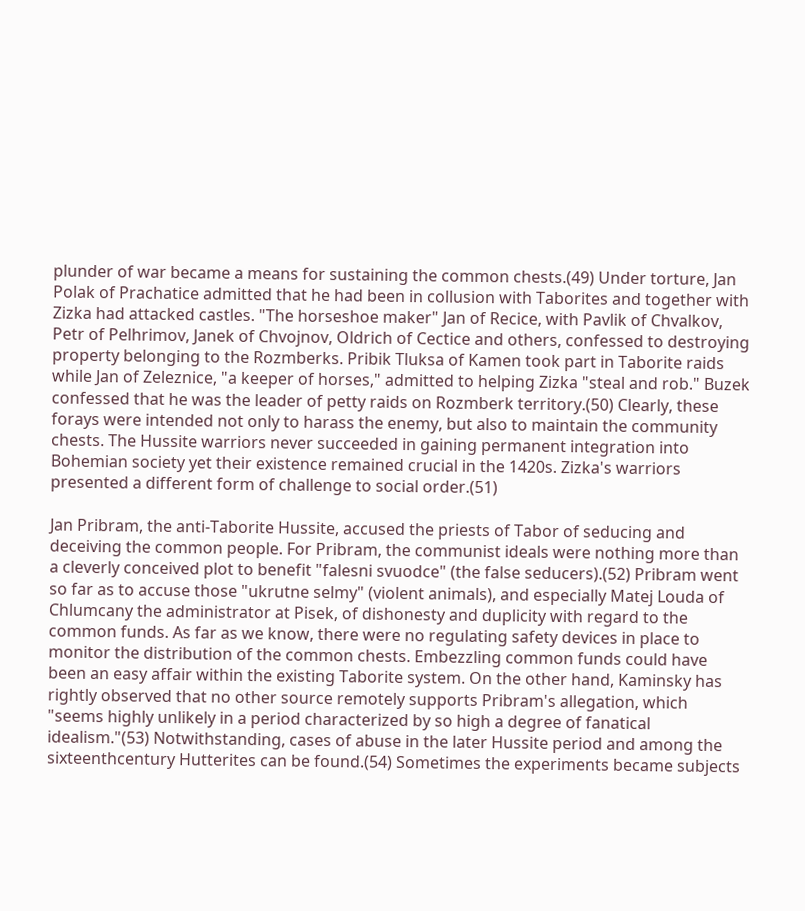plunder of war became a means for sustaining the common chests.(49) Under torture, Jan Polak of Prachatice admitted that he had been in collusion with Taborites and together with Zizka had attacked castles. "The horseshoe maker" Jan of Recice, with Pavlik of Chvalkov, Petr of Pelhrimov, Janek of Chvojnov, Oldrich of Cectice and others, confessed to destroying property belonging to the Rozmberks. Pribik Tluksa of Kamen took part in Taborite raids while Jan of Zeleznice, "a keeper of horses," admitted to helping Zizka "steal and rob." Buzek confessed that he was the leader of petty raids on Rozmberk territory.(50) Clearly, these forays were intended not only to harass the enemy, but also to maintain the community chests. The Hussite warriors never succeeded in gaining permanent integration into Bohemian society yet their existence remained crucial in the 1420s. Zizka's warriors presented a different form of challenge to social order.(51)

Jan Pribram, the anti-Taborite Hussite, accused the priests of Tabor of seducing and deceiving the common people. For Pribram, the communist ideals were nothing more than a cleverly conceived plot to benefit "falesni svuodce" (the false seducers).(52) Pribram went so far as to accuse those "ukrutne selmy" (violent animals), and especially Matej Louda of Chlumcany the administrator at Pisek, of dishonesty and duplicity with regard to the common funds. As far as we know, there were no regulating safety devices in place to monitor the distribution of the common chests. Embezzling common funds could have been an easy affair within the existing Taborite system. On the other hand, Kaminsky has rightly observed that no other source remotely supports Pribram's allegation, which "seems highly unlikely in a period characterized by so high a degree of fanatical idealism."(53) Notwithstanding, cases of abuse in the later Hussite period and among the sixteenthcentury Hutterites can be found.(54) Sometimes the experiments became subjects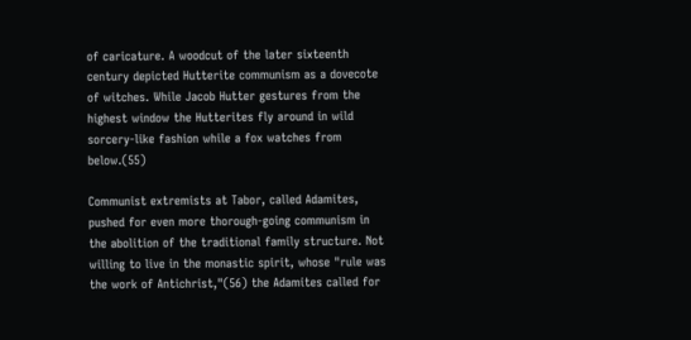of caricature. A woodcut of the later sixteenth century depicted Hutterite communism as a dovecote of witches. While Jacob Hutter gestures from the highest window the Hutterites fly around in wild sorcery-like fashion while a fox watches from below.(55)

Communist extremists at Tabor, called Adamites, pushed for even more thorough-going communism in the abolition of the traditional family structure. Not willing to live in the monastic spirit, whose "rule was the work of Antichrist,"(56) the Adamites called for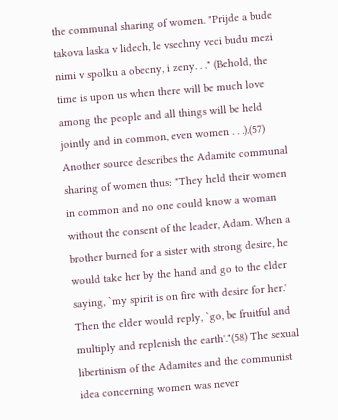the communal sharing of women. "Prijde a bude takova laska v lidech, le vsechny veci budu mezi nimi v spolku a obecny, i zeny. . ." (Behold, the time is upon us when there will be much love among the people and all things will be held jointly and in common, even women . . .).(57) Another source describes the Adamite communal sharing of women thus: "They held their women in common and no one could know a woman without the consent of the leader, Adam. When a brother burned for a sister with strong desire, he would take her by the hand and go to the elder saying, `my spirit is on fire with desire for her.' Then the elder would reply, `go, be fruitful and multiply and replenish the earth'."(58) The sexual libertinism of the Adamites and the communist idea concerning women was never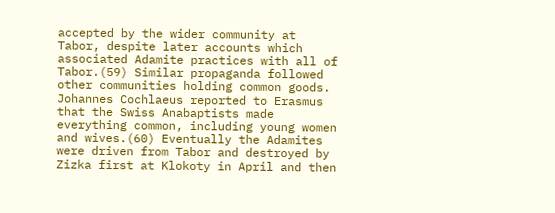accepted by the wider community at Tabor, despite later accounts which associated Adamite practices with all of Tabor.(59) Similar propaganda followed other communities holding common goods. Johannes Cochlaeus reported to Erasmus that the Swiss Anabaptists made everything common, including young women and wives.(60) Eventually the Adamites were driven from Tabor and destroyed by Zizka first at Klokoty in April and then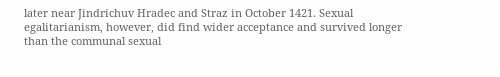later near Jindrichuv Hradec and Straz in October 1421. Sexual egalitarianism, however, did find wider acceptance and survived longer than the communal sexual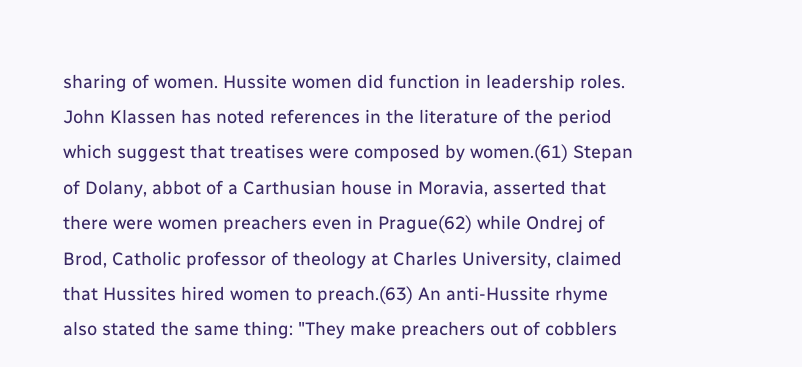sharing of women. Hussite women did function in leadership roles. John Klassen has noted references in the literature of the period which suggest that treatises were composed by women.(61) Stepan of Dolany, abbot of a Carthusian house in Moravia, asserted that there were women preachers even in Prague(62) while Ondrej of Brod, Catholic professor of theology at Charles University, claimed that Hussites hired women to preach.(63) An anti-Hussite rhyme also stated the same thing: "They make preachers out of cobblers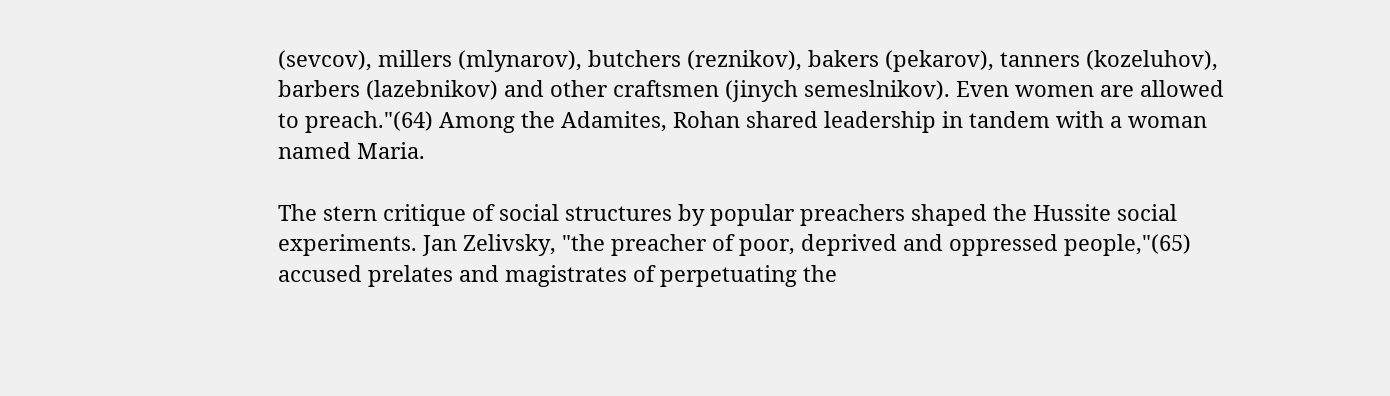(sevcov), millers (mlynarov), butchers (reznikov), bakers (pekarov), tanners (kozeluhov), barbers (lazebnikov) and other craftsmen (jinych semeslnikov). Even women are allowed to preach."(64) Among the Adamites, Rohan shared leadership in tandem with a woman named Maria.

The stern critique of social structures by popular preachers shaped the Hussite social experiments. Jan Zelivsky, "the preacher of poor, deprived and oppressed people,"(65) accused prelates and magistrates of perpetuating the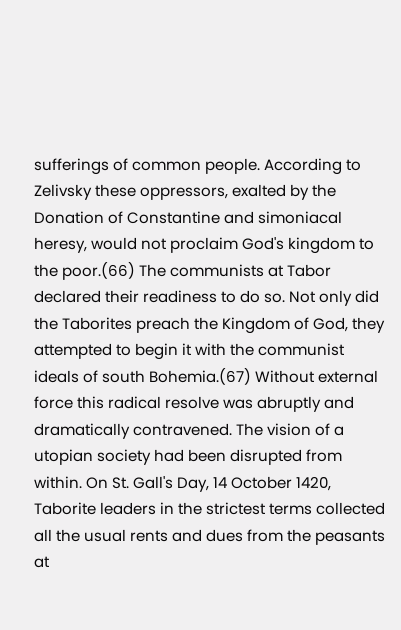sufferings of common people. According to Zelivsky these oppressors, exalted by the Donation of Constantine and simoniacal heresy, would not proclaim God's kingdom to the poor.(66) The communists at Tabor declared their readiness to do so. Not only did the Taborites preach the Kingdom of God, they attempted to begin it with the communist ideals of south Bohemia.(67) Without external force this radical resolve was abruptly and dramatically contravened. The vision of a utopian society had been disrupted from within. On St. Gall's Day, 14 October 1420, Taborite leaders in the strictest terms collected all the usual rents and dues from the peasants at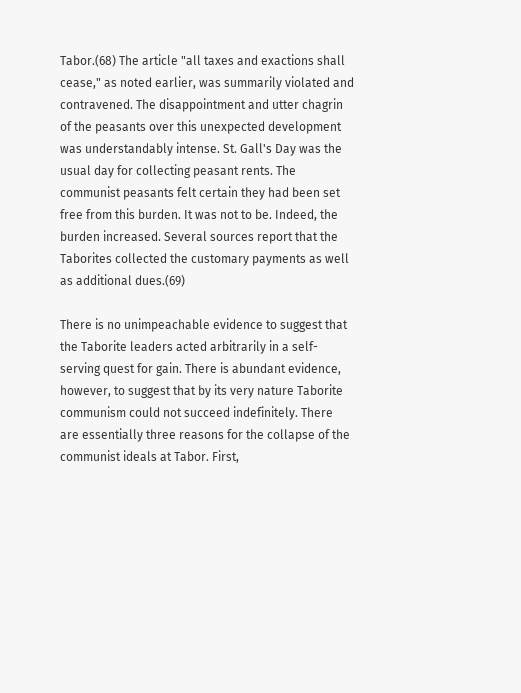Tabor.(68) The article "all taxes and exactions shall cease," as noted earlier, was summarily violated and contravened. The disappointment and utter chagrin of the peasants over this unexpected development was understandably intense. St. Gall's Day was the usual day for collecting peasant rents. The communist peasants felt certain they had been set free from this burden. It was not to be. Indeed, the burden increased. Several sources report that the Taborites collected the customary payments as well as additional dues.(69)

There is no unimpeachable evidence to suggest that the Taborite leaders acted arbitrarily in a self-serving quest for gain. There is abundant evidence, however, to suggest that by its very nature Taborite communism could not succeed indefinitely. There are essentially three reasons for the collapse of the communist ideals at Tabor. First,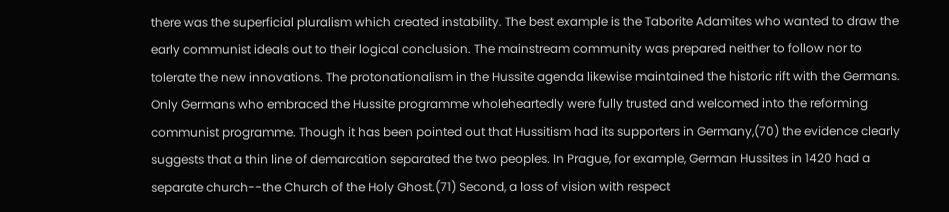there was the superficial pluralism which created instability. The best example is the Taborite Adamites who wanted to draw the early communist ideals out to their logical conclusion. The mainstream community was prepared neither to follow nor to tolerate the new innovations. The protonationalism in the Hussite agenda likewise maintained the historic rift with the Germans. Only Germans who embraced the Hussite programme wholeheartedly were fully trusted and welcomed into the reforming communist programme. Though it has been pointed out that Hussitism had its supporters in Germany,(70) the evidence clearly suggests that a thin line of demarcation separated the two peoples. In Prague, for example, German Hussites in 1420 had a separate church--the Church of the Holy Ghost.(71) Second, a loss of vision with respect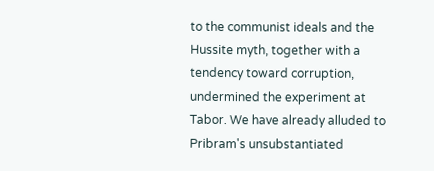to the communist ideals and the Hussite myth, together with a tendency toward corruption, undermined the experiment at Tabor. We have already alluded to Pribram's unsubstantiated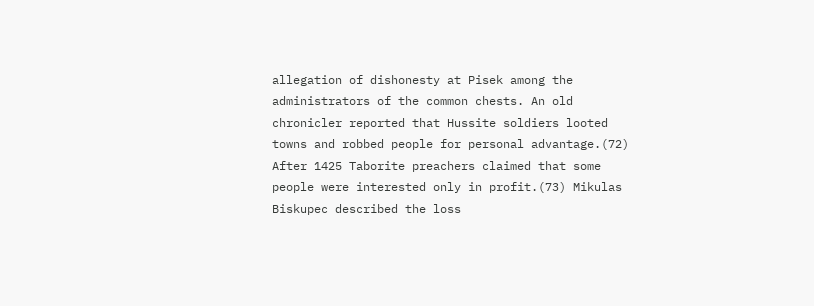allegation of dishonesty at Pisek among the administrators of the common chests. An old chronicler reported that Hussite soldiers looted towns and robbed people for personal advantage.(72) After 1425 Taborite preachers claimed that some people were interested only in profit.(73) Mikulas Biskupec described the loss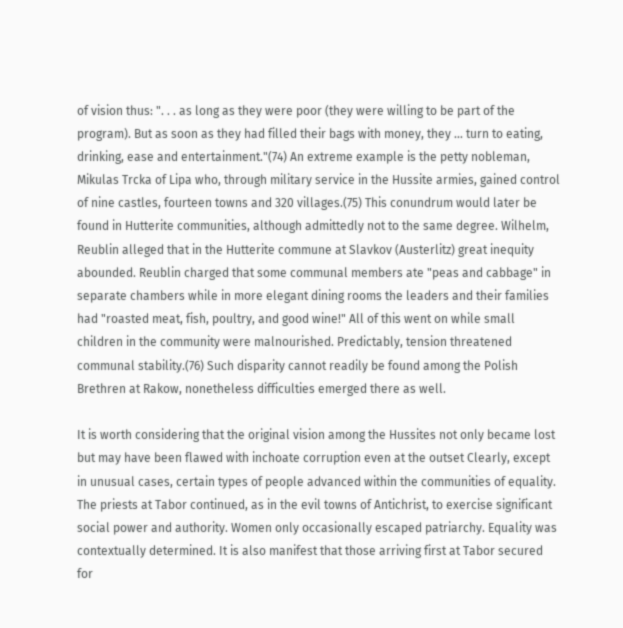of vision thus: ". . . as long as they were poor (they were willing to be part of the program). But as soon as they had filled their bags with money, they ... turn to eating, drinking, ease and entertainment."(74) An extreme example is the petty nobleman, Mikulas Trcka of Lipa who, through military service in the Hussite armies, gained control of nine castles, fourteen towns and 320 villages.(75) This conundrum would later be found in Hutterite communities, although admittedly not to the same degree. Wilhelm, Reublin alleged that in the Hutterite commune at Slavkov (Austerlitz) great inequity abounded. Reublin charged that some communal members ate "peas and cabbage" in separate chambers while in more elegant dining rooms the leaders and their families had "roasted meat, fish, poultry, and good wine!" All of this went on while small children in the community were malnourished. Predictably, tension threatened communal stability.(76) Such disparity cannot readily be found among the Polish Brethren at Rakow, nonetheless difficulties emerged there as well.

It is worth considering that the original vision among the Hussites not only became lost but may have been flawed with inchoate corruption even at the outset Clearly, except in unusual cases, certain types of people advanced within the communities of equality. The priests at Tabor continued, as in the evil towns of Antichrist, to exercise significant social power and authority. Women only occasionally escaped patriarchy. Equality was contextually determined. It is also manifest that those arriving first at Tabor secured for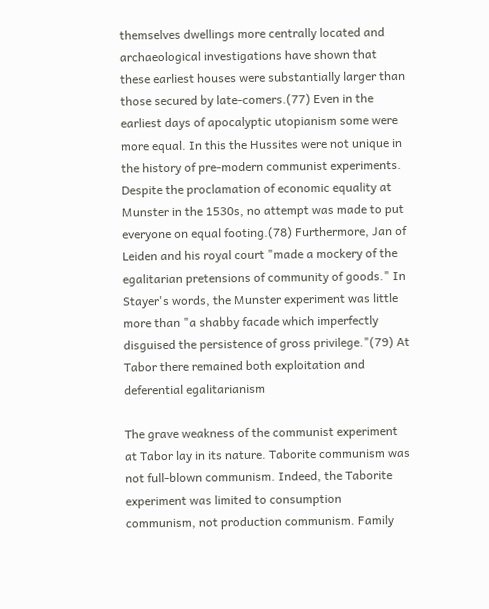themselves dwellings more centrally located and archaeological investigations have shown that these earliest houses were substantially larger than those secured by late-comers.(77) Even in the earliest days of apocalyptic utopianism some were more equal. In this the Hussites were not unique in the history of pre-modern communist experiments. Despite the proclamation of economic equality at Munster in the 1530s, no attempt was made to put everyone on equal footing.(78) Furthermore, Jan of Leiden and his royal court "made a mockery of the egalitarian pretensions of community of goods." In Stayer's words, the Munster experiment was little more than "a shabby facade which imperfectly disguised the persistence of gross privilege."(79) At Tabor there remained both exploitation and deferential egalitarianism

The grave weakness of the communist experiment at Tabor lay in its nature. Taborite communism was not full-blown communism. Indeed, the Taborite experiment was limited to consumption communism, not production communism. Family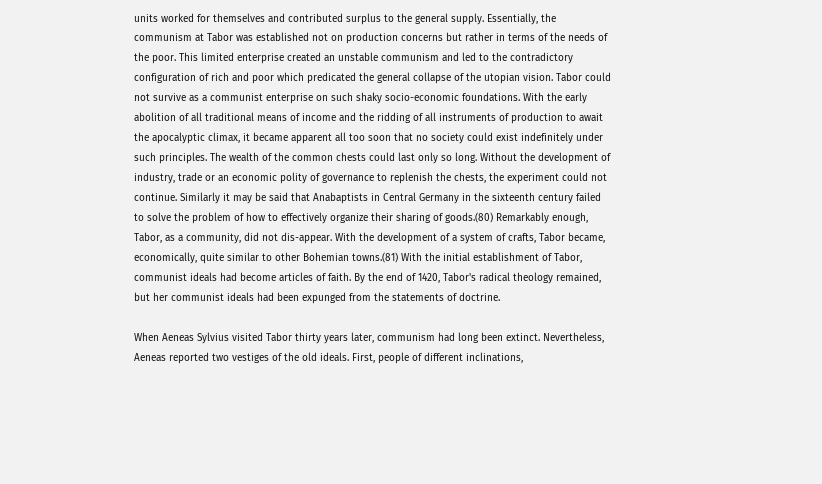units worked for themselves and contributed surplus to the general supply. Essentially, the communism at Tabor was established not on production concerns but rather in terms of the needs of the poor. This limited enterprise created an unstable communism and led to the contradictory configuration of rich and poor which predicated the general collapse of the utopian vision. Tabor could not survive as a communist enterprise on such shaky socio-economic foundations. With the early abolition of all traditional means of income and the ridding of all instruments of production to await the apocalyptic climax, it became apparent all too soon that no society could exist indefinitely under such principles. The wealth of the common chests could last only so long. Without the development of industry, trade or an economic polity of governance to replenish the chests, the experiment could not continue. Similarly it may be said that Anabaptists in Central Germany in the sixteenth century failed to solve the problem of how to effectively organize their sharing of goods.(80) Remarkably enough, Tabor, as a community, did not dis-appear. With the development of a system of crafts, Tabor became, economically, quite similar to other Bohemian towns.(81) With the initial establishment of Tabor, communist ideals had become articles of faith. By the end of 1420, Tabor's radical theology remained, but her communist ideals had been expunged from the statements of doctrine.

When Aeneas Sylvius visited Tabor thirty years later, communism had long been extinct. Nevertheless, Aeneas reported two vestiges of the old ideals. First, people of different inclinations,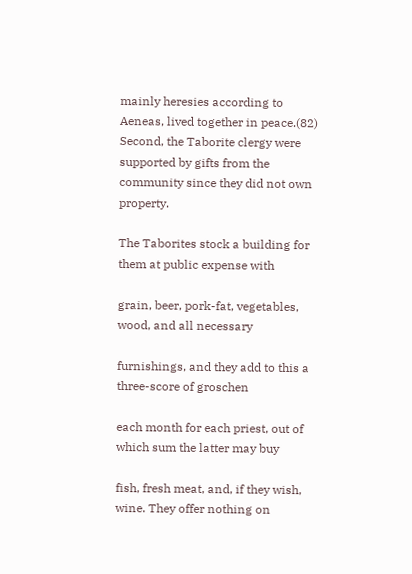mainly heresies according to Aeneas, lived together in peace.(82) Second, the Taborite clergy were supported by gifts from the community since they did not own property.

The Taborites stock a building for them at public expense with

grain, beer, pork-fat, vegetables, wood, and all necessary

furnishings, and they add to this a three-score of groschen

each month for each priest, out of which sum the latter may buy

fish, fresh meat, and, if they wish, wine. They offer nothing on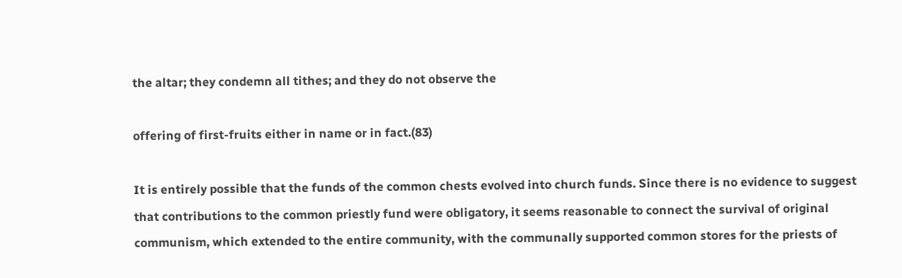the altar; they condemn all tithes; and they do not observe the

offering of first-fruits either in name or in fact.(83)

It is entirely possible that the funds of the common chests evolved into church funds. Since there is no evidence to suggest that contributions to the common priestly fund were obligatory, it seems reasonable to connect the survival of original communism, which extended to the entire community, with the communally supported common stores for the priests of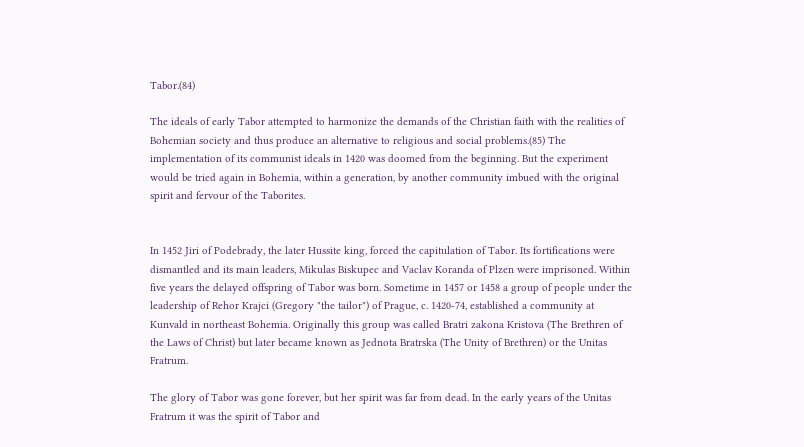Tabor.(84)

The ideals of early Tabor attempted to harmonize the demands of the Christian faith with the realities of Bohemian society and thus produce an alternative to religious and social problems.(85) The implementation of its communist ideals in 1420 was doomed from the beginning. But the experiment would be tried again in Bohemia, within a generation, by another community imbued with the original spirit and fervour of the Taborites.


In 1452 Jiri of Podebrady, the later Hussite king, forced the capitulation of Tabor. Its fortifications were dismantled and its main leaders, Mikulas Biskupec and Vaclav Koranda of Plzen were imprisoned. Within five years the delayed offspring of Tabor was born. Sometime in 1457 or 1458 a group of people under the leadership of Rehor Krajci (Gregory "the tailor") of Prague, c. 1420-74, established a community at Kunvald in northeast Bohemia. Originally this group was called Bratri zakona Kristova (The Brethren of the Laws of Christ) but later became known as Jednota Bratrska (The Unity of Brethren) or the Unitas Fratrum.

The glory of Tabor was gone forever, but her spirit was far from dead. In the early years of the Unitas Fratrum it was the spirit of Tabor and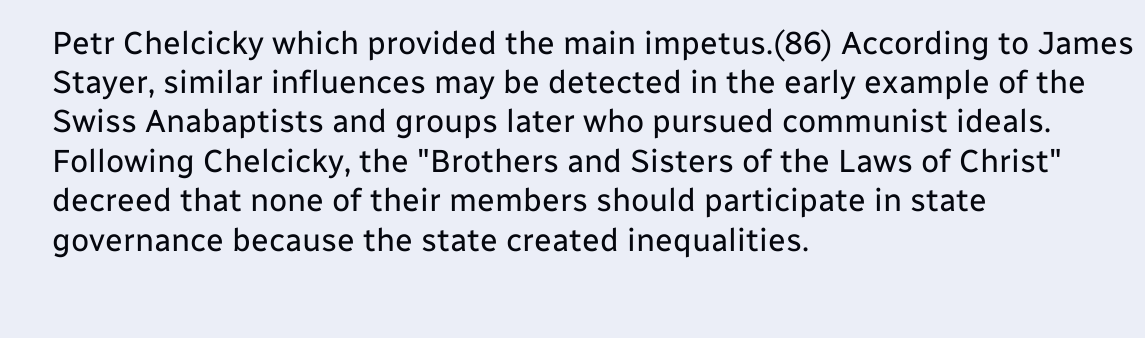Petr Chelcicky which provided the main impetus.(86) According to James Stayer, similar influences may be detected in the early example of the Swiss Anabaptists and groups later who pursued communist ideals. Following Chelcicky, the "Brothers and Sisters of the Laws of Christ" decreed that none of their members should participate in state governance because the state created inequalities.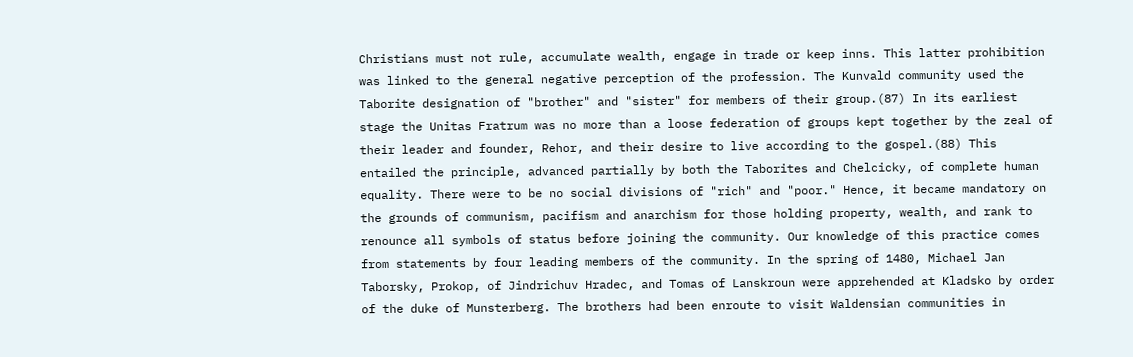Christians must not rule, accumulate wealth, engage in trade or keep inns. This latter prohibition was linked to the general negative perception of the profession. The Kunvald community used the Taborite designation of "brother" and "sister" for members of their group.(87) In its earliest stage the Unitas Fratrum was no more than a loose federation of groups kept together by the zeal of their leader and founder, Rehor, and their desire to live according to the gospel.(88) This entailed the principle, advanced partially by both the Taborites and Chelcicky, of complete human equality. There were to be no social divisions of "rich" and "poor." Hence, it became mandatory on the grounds of communism, pacifism and anarchism for those holding property, wealth, and rank to renounce all symbols of status before joining the community. Our knowledge of this practice comes from statements by four leading members of the community. In the spring of 1480, Michael Jan Taborsky, Prokop, of Jindrichuv Hradec, and Tomas of Lanskroun were apprehended at Kladsko by order of the duke of Munsterberg. The brothers had been enroute to visit Waldensian communities in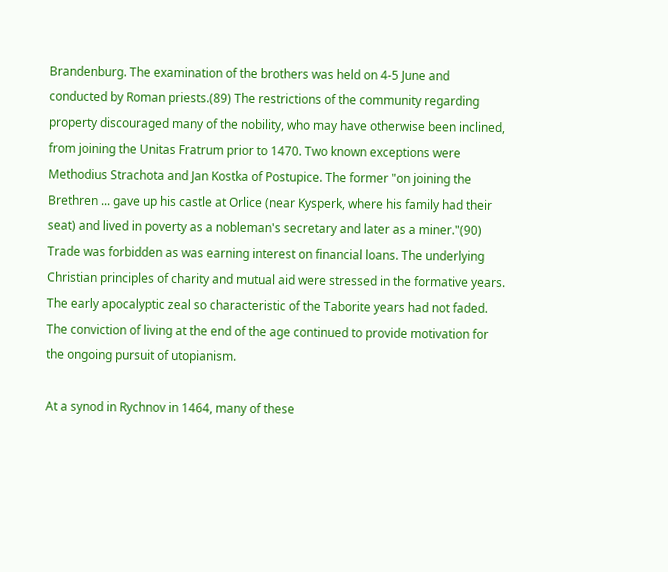Brandenburg. The examination of the brothers was held on 4-5 June and conducted by Roman priests.(89) The restrictions of the community regarding property discouraged many of the nobility, who may have otherwise been inclined, from joining the Unitas Fratrum prior to 1470. Two known exceptions were Methodius Strachota and Jan Kostka of Postupice. The former "on joining the Brethren ... gave up his castle at Orlice (near Kysperk, where his family had their seat) and lived in poverty as a nobleman's secretary and later as a miner."(90) Trade was forbidden as was earning interest on financial loans. The underlying Christian principles of charity and mutual aid were stressed in the formative years. The early apocalyptic zeal so characteristic of the Taborite years had not faded. The conviction of living at the end of the age continued to provide motivation for the ongoing pursuit of utopianism.

At a synod in Rychnov in 1464, many of these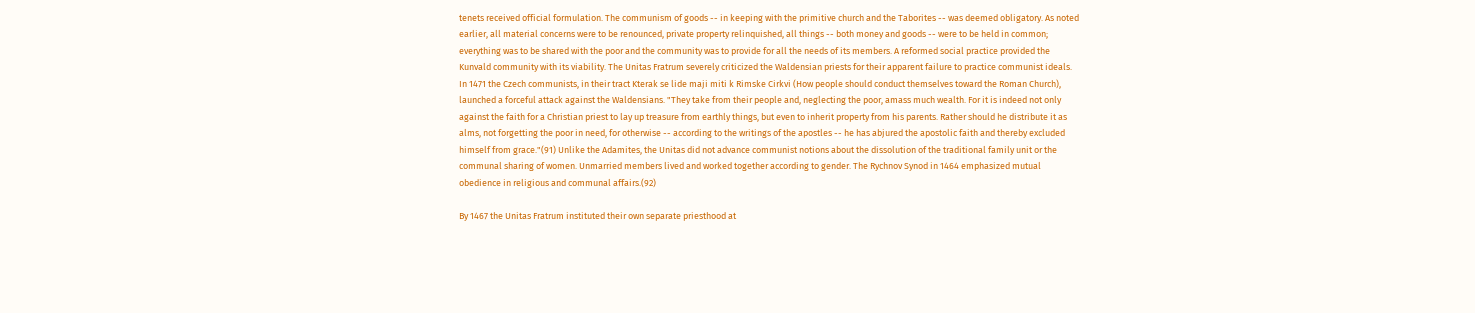tenets received official formulation. The communism of goods -- in keeping with the primitive church and the Taborites -- was deemed obligatory. As noted earlier, all material concerns were to be renounced, private property relinquished, all things -- both money and goods -- were to be held in common; everything was to be shared with the poor and the community was to provide for all the needs of its members. A reformed social practice provided the Kunvald community with its viability. The Unitas Fratrum severely criticized the Waldensian priests for their apparent failure to practice communist ideals. In 1471 the Czech communists, in their tract Kterak se lide maji miti k Rimske Cirkvi (How people should conduct themselves toward the Roman Church), launched a forceful attack against the Waldensians. "They take from their people and, neglecting the poor, amass much wealth. For it is indeed not only against the faith for a Christian priest to lay up treasure from earthly things, but even to inherit property from his parents. Rather should he distribute it as alms, not forgetting the poor in need, for otherwise -- according to the writings of the apostles -- he has abjured the apostolic faith and thereby excluded himself from grace."(91) Unlike the Adamites, the Unitas did not advance communist notions about the dissolution of the traditional family unit or the communal sharing of women. Unmarried members lived and worked together according to gender. The Rychnov Synod in 1464 emphasized mutual obedience in religious and communal affairs.(92)

By 1467 the Unitas Fratrum instituted their own separate priesthood at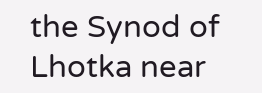the Synod of Lhotka near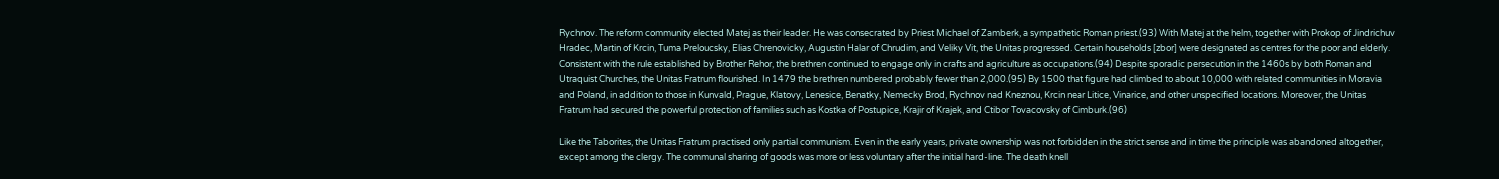Rychnov. The reform community elected Matej as their leader. He was consecrated by Priest Michael of Zamberk, a sympathetic Roman priest.(93) With Matej at the helm, together with Prokop of Jindrichuv Hradec, Martin of Krcin, Tuma Preloucsky, Elias Chrenovicky, Augustin Halar of Chrudim, and Veliky Vit, the Unitas progressed. Certain households [zbor] were designated as centres for the poor and elderly. Consistent with the rule established by Brother Rehor, the brethren continued to engage only in crafts and agriculture as occupations.(94) Despite sporadic persecution in the 1460s by both Roman and Utraquist Churches, the Unitas Fratrum flourished. In 1479 the brethren numbered probably fewer than 2,000.(95) By 1500 that figure had climbed to about 10,000 with related communities in Moravia and Poland, in addition to those in Kunvald, Prague, Klatovy, Lenesice, Benatky, Nemecky Brod, Rychnov nad Kneznou, Krcin near Litice, Vinarice, and other unspecified locations. Moreover, the Unitas Fratrum had secured the powerful protection of families such as Kostka of Postupice, Krajir of Krajek, and Ctibor Tovacovsky of Cimburk.(96)

Like the Taborites, the Unitas Fratrum practised only partial communism. Even in the early years, private ownership was not forbidden in the strict sense and in time the principle was abandoned altogether, except among the clergy. The communal sharing of goods was more or less voluntary after the initial hard-line. The death knell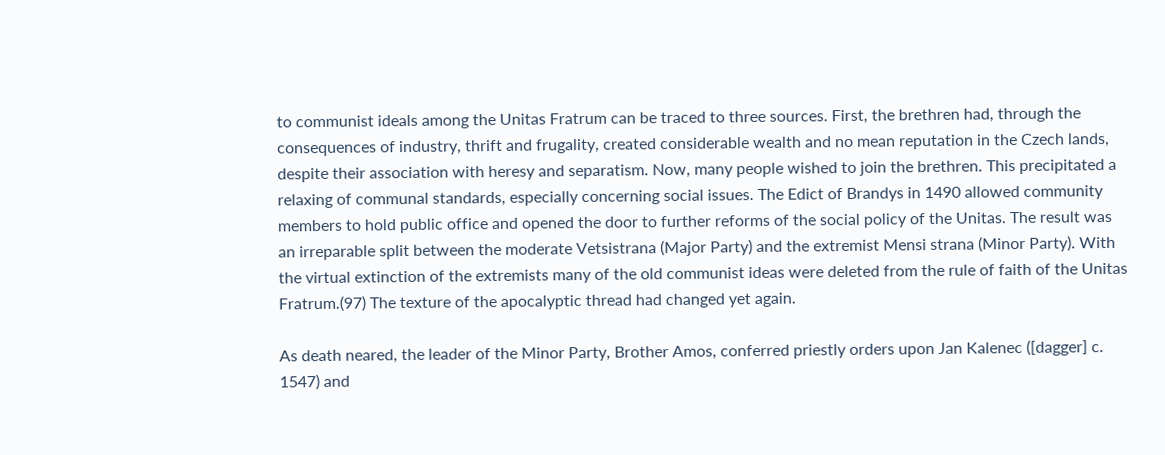to communist ideals among the Unitas Fratrum can be traced to three sources. First, the brethren had, through the consequences of industry, thrift and frugality, created considerable wealth and no mean reputation in the Czech lands, despite their association with heresy and separatism. Now, many people wished to join the brethren. This precipitated a relaxing of communal standards, especially concerning social issues. The Edict of Brandys in 1490 allowed community members to hold public office and opened the door to further reforms of the social policy of the Unitas. The result was an irreparable split between the moderate Vetsistrana (Major Party) and the extremist Mensi strana (Minor Party). With the virtual extinction of the extremists many of the old communist ideas were deleted from the rule of faith of the Unitas Fratrum.(97) The texture of the apocalyptic thread had changed yet again.

As death neared, the leader of the Minor Party, Brother Amos, conferred priestly orders upon Jan Kalenec ([dagger] c. 1547) and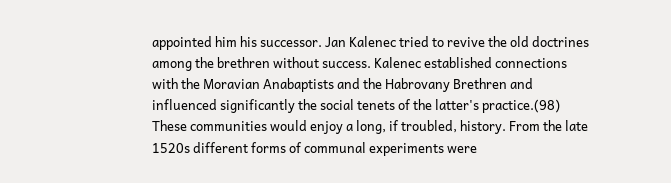appointed him his successor. Jan Kalenec tried to revive the old doctrines among the brethren without success. Kalenec established connections with the Moravian Anabaptists and the Habrovany Brethren and influenced significantly the social tenets of the latter's practice.(98) These communities would enjoy a long, if troubled, history. From the late 1520s different forms of communal experiments were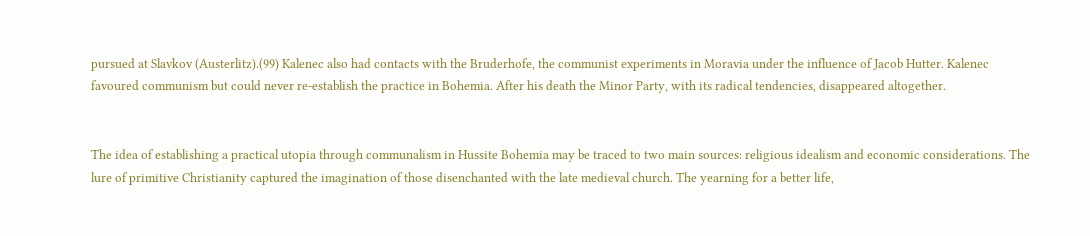pursued at Slavkov (Austerlitz).(99) Kalenec also had contacts with the Bruderhofe, the communist experiments in Moravia under the influence of Jacob Hutter. Kalenec favoured communism but could never re-establish the practice in Bohemia. After his death the Minor Party, with its radical tendencies, disappeared altogether.


The idea of establishing a practical utopia through communalism in Hussite Bohemia may be traced to two main sources: religious idealism and economic considerations. The lure of primitive Christianity captured the imagination of those disenchanted with the late medieval church. The yearning for a better life,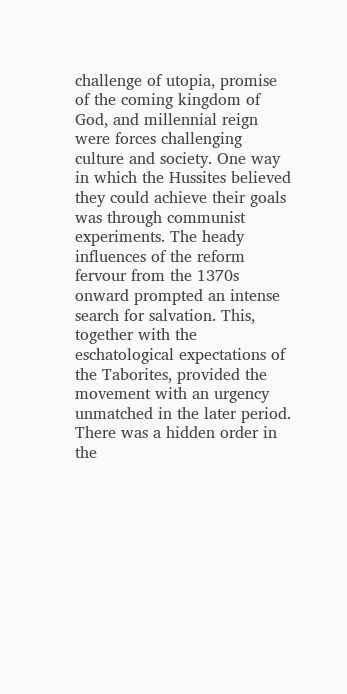challenge of utopia, promise of the coming kingdom of God, and millennial reign were forces challenging culture and society. One way in which the Hussites believed they could achieve their goals was through communist experiments. The heady influences of the reform fervour from the 1370s onward prompted an intense search for salvation. This, together with the eschatological expectations of the Taborites, provided the movement with an urgency unmatched in the later period. There was a hidden order in the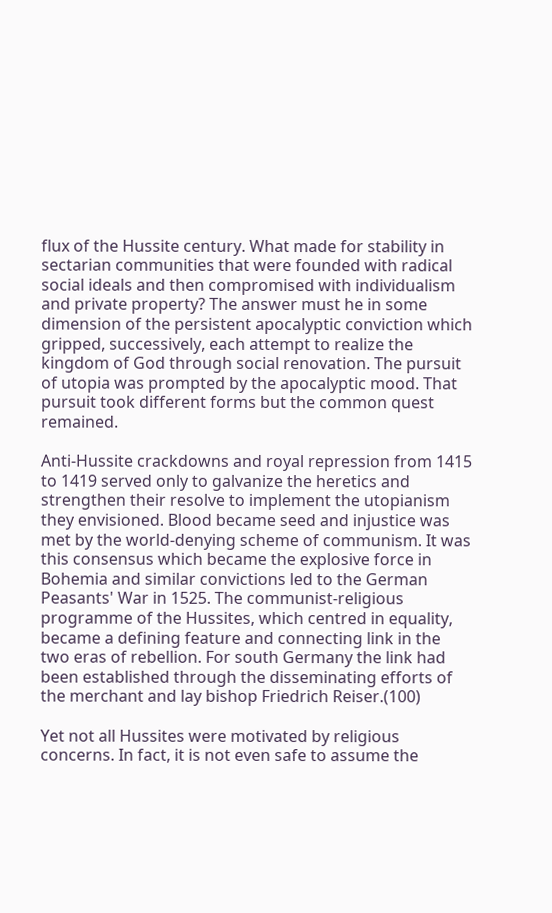flux of the Hussite century. What made for stability in sectarian communities that were founded with radical social ideals and then compromised with individualism and private property? The answer must he in some dimension of the persistent apocalyptic conviction which gripped, successively, each attempt to realize the kingdom of God through social renovation. The pursuit of utopia was prompted by the apocalyptic mood. That pursuit took different forms but the common quest remained.

Anti-Hussite crackdowns and royal repression from 1415 to 1419 served only to galvanize the heretics and strengthen their resolve to implement the utopianism they envisioned. Blood became seed and injustice was met by the world-denying scheme of communism. It was this consensus which became the explosive force in Bohemia and similar convictions led to the German Peasants' War in 1525. The communist-religious programme of the Hussites, which centred in equality, became a defining feature and connecting link in the two eras of rebellion. For south Germany the link had been established through the disseminating efforts of the merchant and lay bishop Friedrich Reiser.(100)

Yet not all Hussites were motivated by religious concerns. In fact, it is not even safe to assume the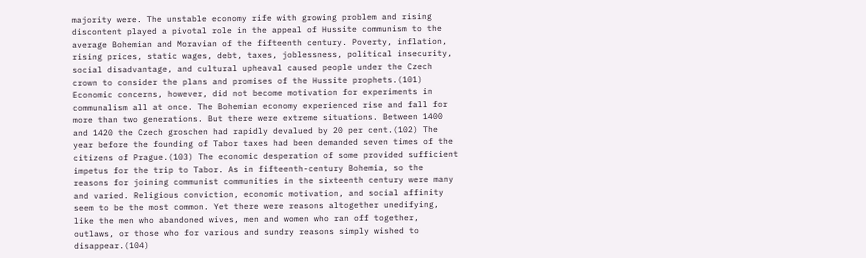majority were. The unstable economy rife with growing problem and rising discontent played a pivotal role in the appeal of Hussite communism to the average Bohemian and Moravian of the fifteenth century. Poverty, inflation, rising prices, static wages, debt, taxes, joblessness, political insecurity, social disadvantage, and cultural upheaval caused people under the Czech crown to consider the plans and promises of the Hussite prophets.(101) Economic concerns, however, did not become motivation for experiments in communalism all at once. The Bohemian economy experienced rise and fall for more than two generations. But there were extreme situations. Between 1400 and 1420 the Czech groschen had rapidly devalued by 20 per cent.(102) The year before the founding of Tabor taxes had been demanded seven times of the citizens of Prague.(103) The economic desperation of some provided sufficient impetus for the trip to Tabor. As in fifteenth-century Bohemia, so the reasons for joining communist communities in the sixteenth century were many and varied. Religious conviction, economic motivation, and social affinity seem to be the most common. Yet there were reasons altogether unedifying, like the men who abandoned wives, men and women who ran off together, outlaws, or those who for various and sundry reasons simply wished to disappear.(104)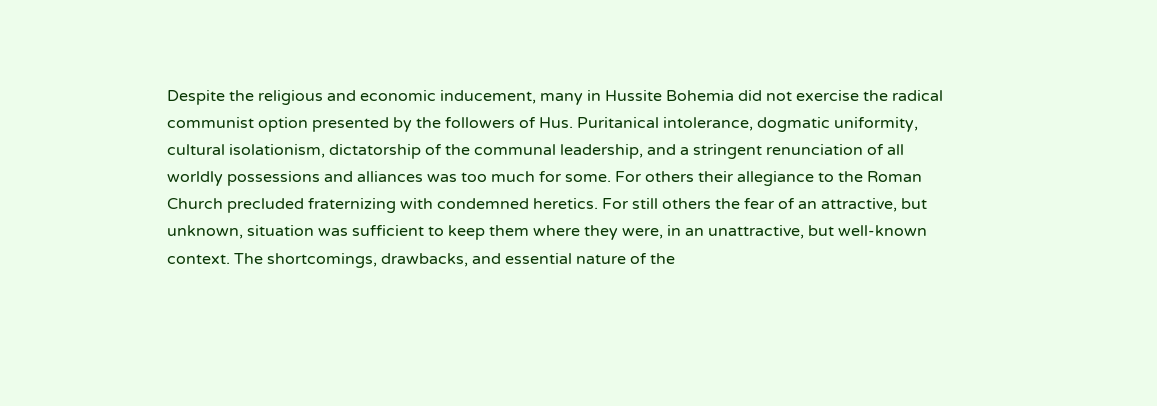Despite the religious and economic inducement, many in Hussite Bohemia did not exercise the radical communist option presented by the followers of Hus. Puritanical intolerance, dogmatic uniformity, cultural isolationism, dictatorship of the communal leadership, and a stringent renunciation of all worldly possessions and alliances was too much for some. For others their allegiance to the Roman Church precluded fraternizing with condemned heretics. For still others the fear of an attractive, but unknown, situation was sufficient to keep them where they were, in an unattractive, but well-known context. The shortcomings, drawbacks, and essential nature of the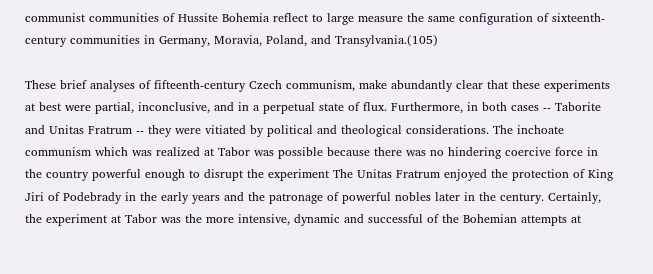communist communities of Hussite Bohemia reflect to large measure the same configuration of sixteenth-century communities in Germany, Moravia, Poland, and Transylvania.(105)

These brief analyses of fifteenth-century Czech communism, make abundantly clear that these experiments at best were partial, inconclusive, and in a perpetual state of flux. Furthermore, in both cases -- Taborite and Unitas Fratrum -- they were vitiated by political and theological considerations. The inchoate communism which was realized at Tabor was possible because there was no hindering coercive force in the country powerful enough to disrupt the experiment The Unitas Fratrum enjoyed the protection of King Jiri of Podebrady in the early years and the patronage of powerful nobles later in the century. Certainly, the experiment at Tabor was the more intensive, dynamic and successful of the Bohemian attempts at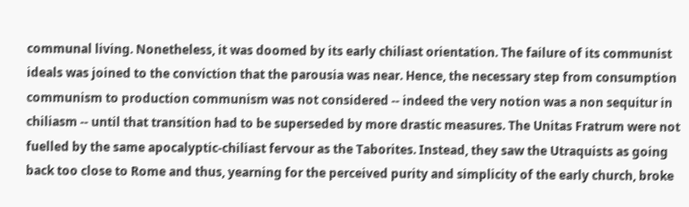communal living. Nonetheless, it was doomed by its early chiliast orientation. The failure of its communist ideals was joined to the conviction that the parousia was near. Hence, the necessary step from consumption communism to production communism was not considered -- indeed the very notion was a non sequitur in chiliasm -- until that transition had to be superseded by more drastic measures. The Unitas Fratrum were not fuelled by the same apocalyptic-chiliast fervour as the Taborites. Instead, they saw the Utraquists as going back too close to Rome and thus, yearning for the perceived purity and simplicity of the early church, broke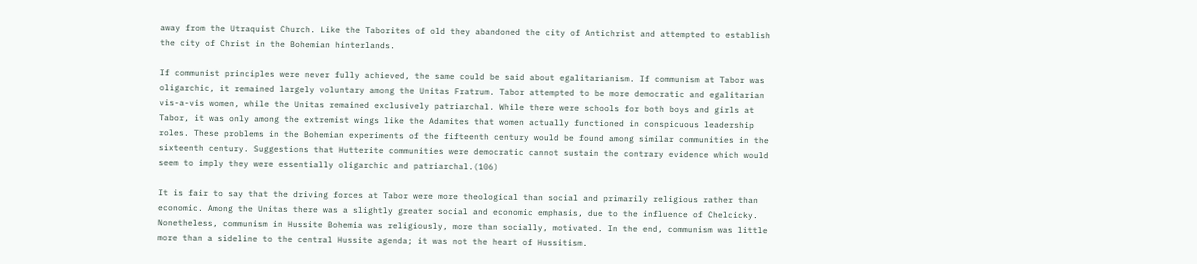away from the Utraquist Church. Like the Taborites of old they abandoned the city of Antichrist and attempted to establish the city of Christ in the Bohemian hinterlands.

If communist principles were never fully achieved, the same could be said about egalitarianism. If communism at Tabor was oligarchic, it remained largely voluntary among the Unitas Fratrum. Tabor attempted to be more democratic and egalitarian vis-a-vis women, while the Unitas remained exclusively patriarchal. While there were schools for both boys and girls at Tabor, it was only among the extremist wings like the Adamites that women actually functioned in conspicuous leadership roles. These problems in the Bohemian experiments of the fifteenth century would be found among similar communities in the sixteenth century. Suggestions that Hutterite communities were democratic cannot sustain the contrary evidence which would seem to imply they were essentially oligarchic and patriarchal.(106)

It is fair to say that the driving forces at Tabor were more theological than social and primarily religious rather than economic. Among the Unitas there was a slightly greater social and economic emphasis, due to the influence of Chelcicky. Nonetheless, communism in Hussite Bohemia was religiously, more than socially, motivated. In the end, communism was little more than a sideline to the central Hussite agenda; it was not the heart of Hussitism.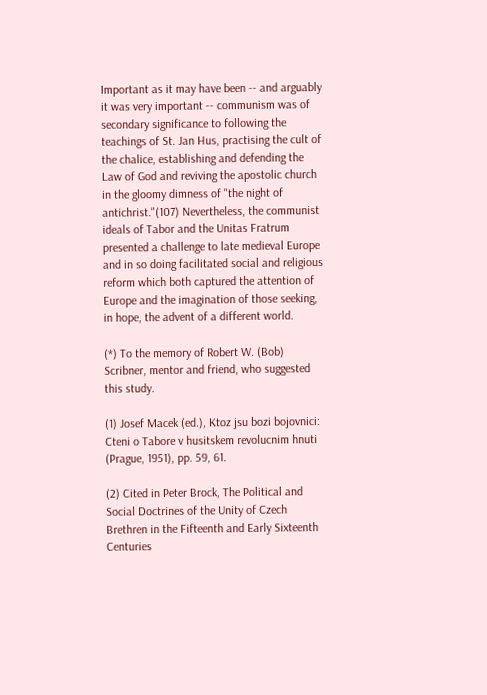Important as it may have been -- and arguably it was very important -- communism was of secondary significance to following the teachings of St. Jan Hus, practising the cult of the chalice, establishing and defending the Law of God and reviving the apostolic church in the gloomy dimness of "the night of antichrist."(107) Nevertheless, the communist ideals of Tabor and the Unitas Fratrum presented a challenge to late medieval Europe and in so doing facilitated social and religious reform which both captured the attention of Europe and the imagination of those seeking, in hope, the advent of a different world.

(*) To the memory of Robert W. (Bob) Scribner, mentor and friend, who suggested this study.

(1) Josef Macek (ed.), Ktoz jsu bozi bojovnici: Cteni o Tabore v husitskem revolucnim hnuti (Prague, 1951), pp. 59, 61.

(2) Cited in Peter Brock, The Political and Social Doctrines of the Unity of Czech Brethren in the Fifteenth and Early Sixteenth Centuries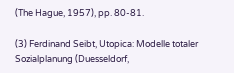(The Hague, 1957), pp. 80-81.

(3) Ferdinand Seibt, Utopica: Modelle totaler Sozialplanung (Duesseldorf,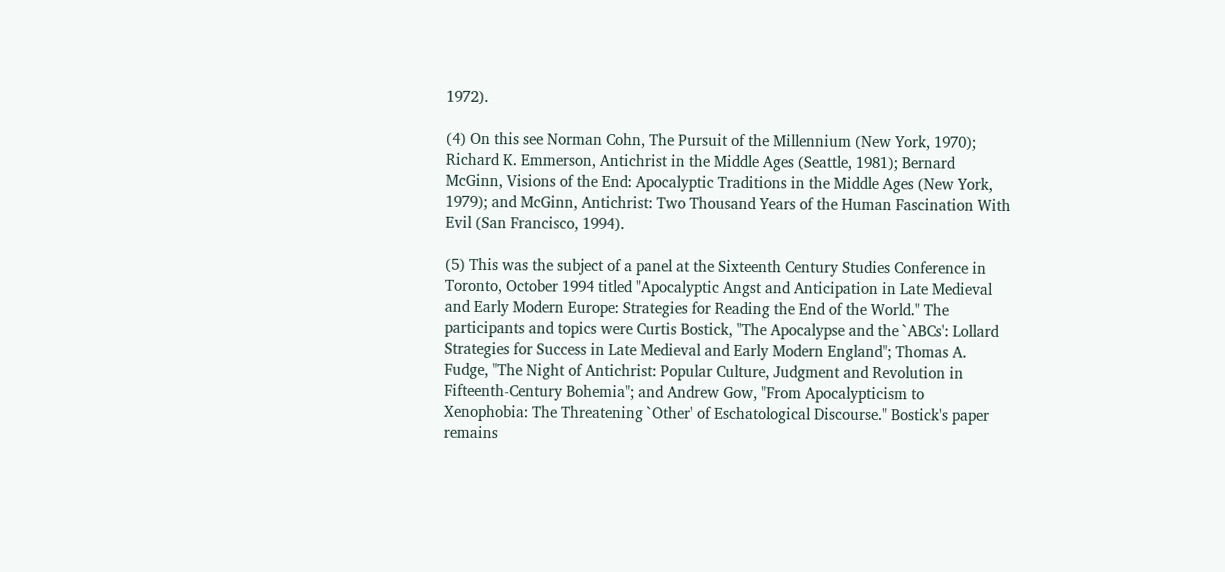1972).

(4) On this see Norman Cohn, The Pursuit of the Millennium (New York, 1970); Richard K. Emmerson, Antichrist in the Middle Ages (Seattle, 1981); Bernard McGinn, Visions of the End: Apocalyptic Traditions in the Middle Ages (New York, 1979); and McGinn, Antichrist: Two Thousand Years of the Human Fascination With Evil (San Francisco, 1994).

(5) This was the subject of a panel at the Sixteenth Century Studies Conference in Toronto, October 1994 titled "Apocalyptic Angst and Anticipation in Late Medieval and Early Modern Europe: Strategies for Reading the End of the World." The participants and topics were Curtis Bostick, "The Apocalypse and the `ABCs': Lollard Strategies for Success in Late Medieval and Early Modern England"; Thomas A. Fudge, "The Night of Antichrist: Popular Culture, Judgment and Revolution in Fifteenth-Century Bohemia"; and Andrew Gow, "From Apocalypticism to Xenophobia: The Threatening `Other' of Eschatological Discourse." Bostick's paper remains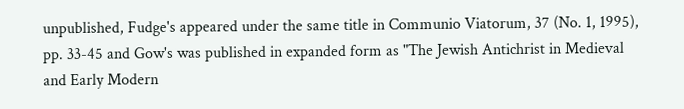unpublished, Fudge's appeared under the same title in Communio Viatorum, 37 (No. 1, 1995), pp. 33-45 and Gow's was published in expanded form as "The Jewish Antichrist in Medieval and Early Modern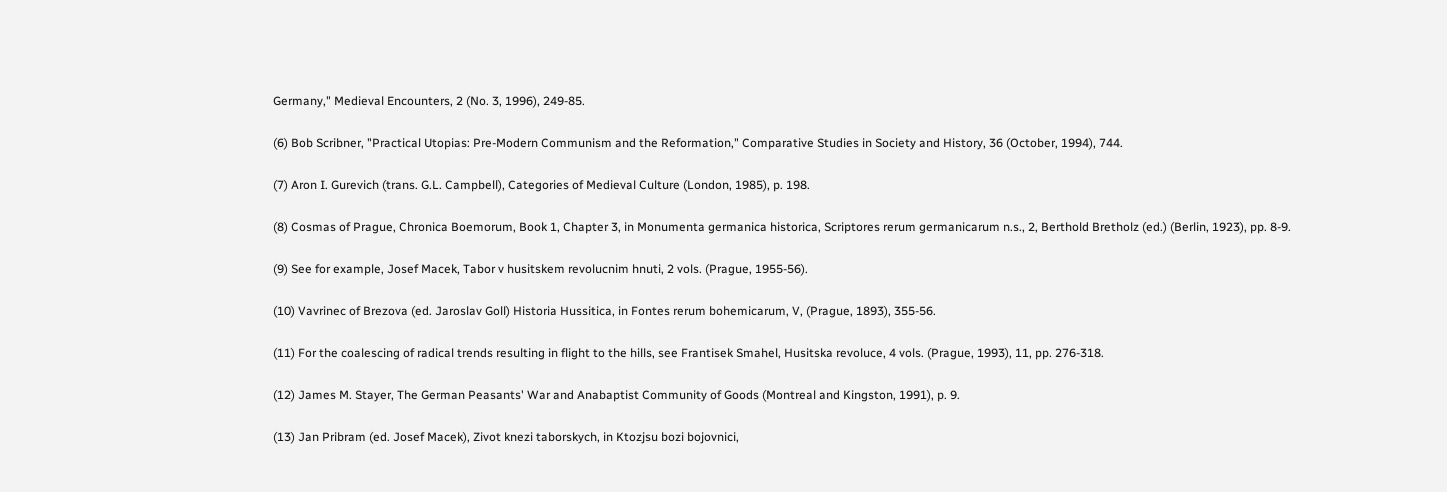Germany," Medieval Encounters, 2 (No. 3, 1996), 249-85.

(6) Bob Scribner, "Practical Utopias: Pre-Modern Communism and the Reformation," Comparative Studies in Society and History, 36 (October, 1994), 744.

(7) Aron I. Gurevich (trans. G.L. Campbell), Categories of Medieval Culture (London, 1985), p. 198.

(8) Cosmas of Prague, Chronica Boemorum, Book 1, Chapter 3, in Monumenta germanica historica, Scriptores rerum germanicarum n.s., 2, Berthold Bretholz (ed.) (Berlin, 1923), pp. 8-9.

(9) See for example, Josef Macek, Tabor v husitskem revolucnim hnuti, 2 vols. (Prague, 1955-56).

(10) Vavrinec of Brezova (ed. Jaroslav Goll) Historia Hussitica, in Fontes rerum bohemicarum, V, (Prague, 1893), 355-56.

(11) For the coalescing of radical trends resulting in flight to the hills, see Frantisek Smahel, Husitska revoluce, 4 vols. (Prague, 1993), 11, pp. 276-318.

(12) James M. Stayer, The German Peasants' War and Anabaptist Community of Goods (Montreal and Kingston, 1991), p. 9.

(13) Jan Pribram (ed. Josef Macek), Zivot knezi taborskych, in Ktozjsu bozi bojovnici,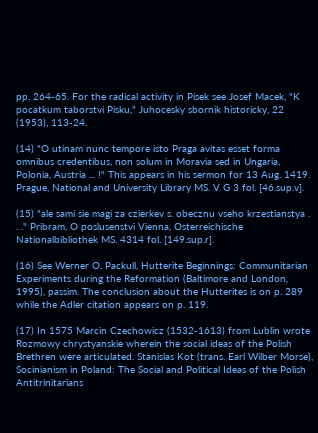pp. 264-65. For the radical activity in Pisek see Josef Macek, "K pocatkum taborstvi Pisku," Juhocesky sbornik historicky, 22 (1953), 113-24.

(14) "O utinam nunc tempore isto Praga avitas esset forma omnibus credentibus, non solum in Moravia sed in Ungaria, Polonia, Austria ... !" This appears in his sermon for 13 Aug. 1419. Prague, National and University Library MS. V G 3 fol. [46.sup.v].

(15) "ale sami sie magi za czierkev s. obecznu vseho krzestianstya . . ." Pribram, O poslusenstvi Vienna, Osterreichische Nationalbibliothek MS. 4314 fol. [149.sup.r].

(16) See Werner O. Packull, Hutterite Beginnings: Communitarian Experiments during the Reformation (Baltimore and London, 1995), passim. The conclusion about the Hutterites is on p. 289 while the Adler citation appears on p. 119.

(17) In 1575 Marcin Czechowicz (1532-1613) from Lublin wrote Rozmowy chrystyanskie wherein the social ideas of the Polish Brethren were articulated. Stanislas Kot (trans. Earl Wilber Morse), Socinianism in Poland: The Social and Political Ideas of the Polish Antitrinitarians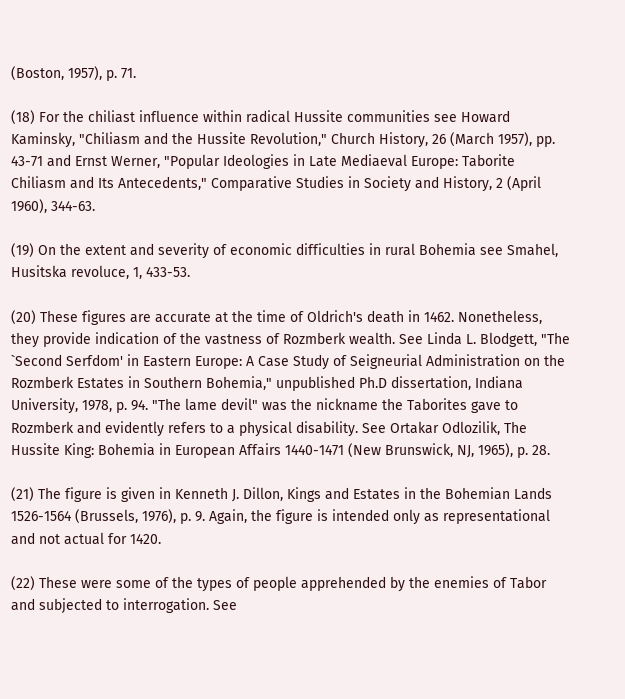(Boston, 1957), p. 71.

(18) For the chiliast influence within radical Hussite communities see Howard Kaminsky, "Chiliasm and the Hussite Revolution," Church History, 26 (March 1957), pp. 43-71 and Ernst Werner, "Popular Ideologies in Late Mediaeval Europe: Taborite Chiliasm and Its Antecedents," Comparative Studies in Society and History, 2 (April 1960), 344-63.

(19) On the extent and severity of economic difficulties in rural Bohemia see Smahel, Husitska revoluce, 1, 433-53.

(20) These figures are accurate at the time of Oldrich's death in 1462. Nonetheless, they provide indication of the vastness of Rozmberk wealth. See Linda L. Blodgett, "The `Second Serfdom' in Eastern Europe: A Case Study of Seigneurial Administration on the Rozmberk Estates in Southern Bohemia," unpublished Ph.D dissertation, Indiana University, 1978, p. 94. "The lame devil" was the nickname the Taborites gave to Rozmberk and evidently refers to a physical disability. See Ortakar Odlozilik, The Hussite King: Bohemia in European Affairs 1440-1471 (New Brunswick, NJ, 1965), p. 28.

(21) The figure is given in Kenneth J. Dillon, Kings and Estates in the Bohemian Lands 1526-1564 (Brussels, 1976), p. 9. Again, the figure is intended only as representational and not actual for 1420.

(22) These were some of the types of people apprehended by the enemies of Tabor and subjected to interrogation. See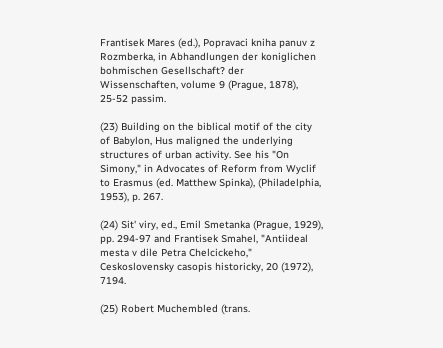Frantisek Mares (ed.), Popravaci kniha panuv z Rozmberka, in Abhandlungen der koniglichen bohmischen Gesellschaft? der Wissenschaften, volume 9 (Prague, 1878), 25-52 passim.

(23) Building on the biblical motif of the city of Babylon, Hus maligned the underlying structures of urban activity. See his "On Simony," in Advocates of Reform from Wyclif to Erasmus (ed. Matthew Spinka), (Philadelphia, 1953), p. 267.

(24) Sit' viry, ed., Emil Smetanka (Prague, 1929), pp. 294-97 and Frantisek Smahel, "Antiideal mesta v dile Petra Chelcickeho," Ceskoslovensky casopis historicky, 20 (1972), 7194.

(25) Robert Muchembled (trans.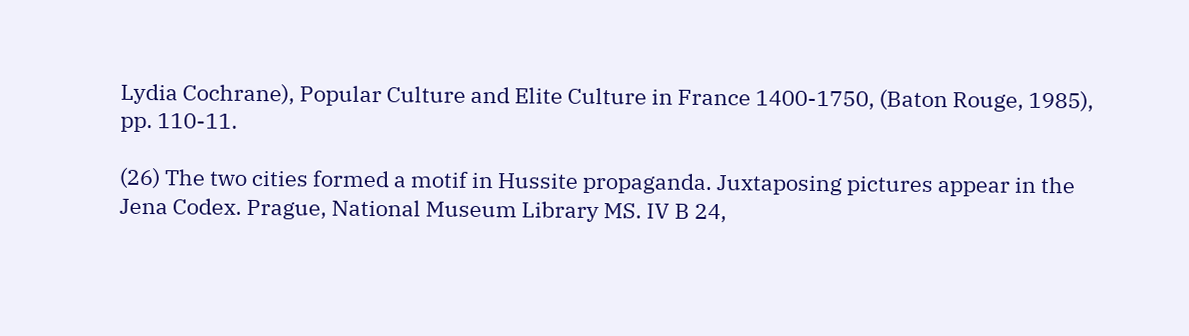Lydia Cochrane), Popular Culture and Elite Culture in France 1400-1750, (Baton Rouge, 1985), pp. 110-11.

(26) The two cities formed a motif in Hussite propaganda. Juxtaposing pictures appear in the Jena Codex. Prague, National Museum Library MS. IV B 24,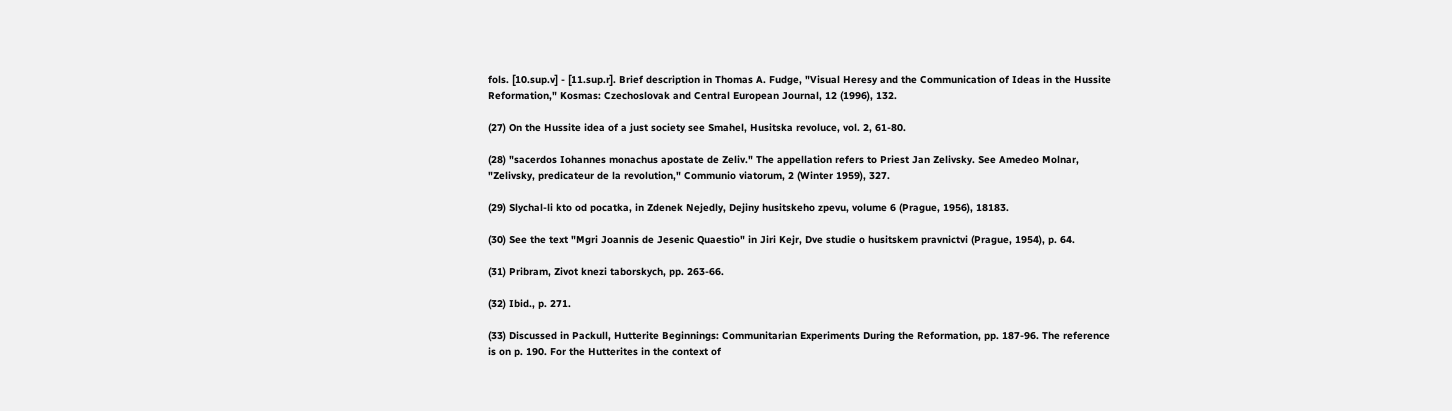fols. [10.sup.v] - [11.sup.r]. Brief description in Thomas A. Fudge, "Visual Heresy and the Communication of Ideas in the Hussite Reformation," Kosmas: Czechoslovak and Central European Journal, 12 (1996), 132.

(27) On the Hussite idea of a just society see Smahel, Husitska revoluce, vol. 2, 61-80.

(28) "sacerdos Iohannes monachus apostate de Zeliv." The appellation refers to Priest Jan Zelivsky. See Amedeo Molnar, "Zelivsky, predicateur de la revolution," Communio viatorum, 2 (Winter 1959), 327.

(29) Slychal-li kto od pocatka, in Zdenek Nejedly, Dejiny husitskeho zpevu, volume 6 (Prague, 1956), 18183.

(30) See the text "Mgri Joannis de Jesenic Quaestio" in Jiri Kejr, Dve studie o husitskem pravnictvi (Prague, 1954), p. 64.

(31) Pribram, Zivot knezi taborskych, pp. 263-66.

(32) Ibid., p. 271.

(33) Discussed in Packull, Hutterite Beginnings: Communitarian Experiments During the Reformation, pp. 187-96. The reference is on p. 190. For the Hutterites in the context of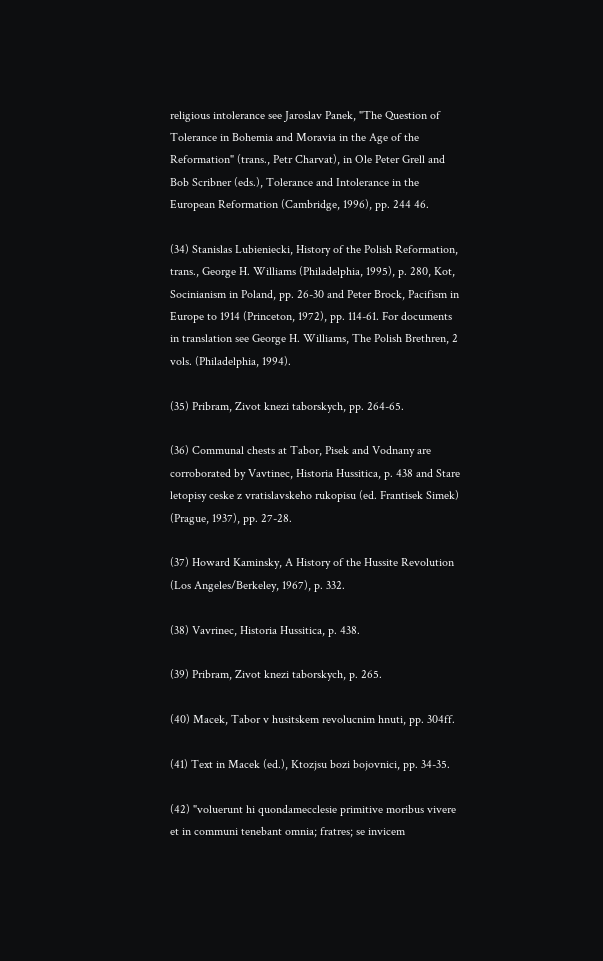religious intolerance see Jaroslav Panek, "The Question of Tolerance in Bohemia and Moravia in the Age of the Reformation" (trans., Petr Charvat), in Ole Peter Grell and Bob Scribner (eds.), Tolerance and Intolerance in the European Reformation (Cambridge, 1996), pp. 244 46.

(34) Stanislas Lubieniecki, History of the Polish Reformation, trans., George H. Williams (Philadelphia, 1995), p. 280, Kot, Socinianism in Poland, pp. 26-30 and Peter Brock, Pacifism in Europe to 1914 (Princeton, 1972), pp. 114-61. For documents in translation see George H. Williams, The Polish Brethren, 2 vols. (Philadelphia, 1994).

(35) Pribram, Zivot knezi taborskych, pp. 264-65.

(36) Communal chests at Tabor, Pisek and Vodnany are corroborated by Vavtinec, Historia Hussitica, p. 438 and Stare letopisy ceske z vratislavskeho rukopisu (ed. Frantisek Simek) (Prague, 1937), pp. 27-28.

(37) Howard Kaminsky, A History of the Hussite Revolution (Los Angeles/Berkeley, 1967), p. 332.

(38) Vavrinec, Historia Hussitica, p. 438.

(39) Pribram, Zivot knezi taborskych, p. 265.

(40) Macek, Tabor v husitskem revolucnim hnuti, pp. 304ff.

(41) Text in Macek (ed.), Ktozjsu bozi bojovnici, pp. 34-35.

(42) "voluerunt hi quondamecclesie primitive moribus vivere et in communi tenebant omnia; fratres; se invicem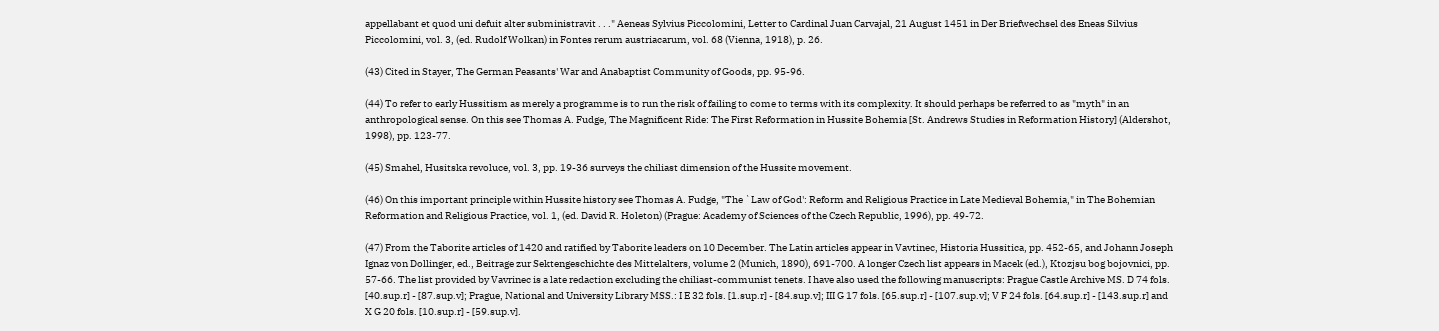appellabant et quod uni defuit alter subministravit . . ." Aeneas Sylvius Piccolomini, Letter to Cardinal Juan Carvajal, 21 August 1451 in Der Briefwechsel des Eneas Silvius Piccolomini, vol. 3, (ed. Rudolf Wolkan) in Fontes rerum austriacarum, vol. 68 (Vienna, 1918), p. 26.

(43) Cited in Stayer, The German Peasants' War and Anabaptist Community of Goods, pp. 95-96.

(44) To refer to early Hussitism as merely a programme is to run the risk of failing to come to terms with its complexity. It should perhaps be referred to as "myth" in an anthropological sense. On this see Thomas A. Fudge, The Magnificent Ride: The First Reformation in Hussite Bohemia [St. Andrews Studies in Reformation History] (Aldershot, 1998), pp. 123-77.

(45) Smahel, Husitska revoluce, vol. 3, pp. 19-36 surveys the chiliast dimension of the Hussite movement.

(46) On this important principle within Hussite history see Thomas A. Fudge, "The `Law of God': Reform and Religious Practice in Late Medieval Bohemia," in The Bohemian Reformation and Religious Practice, vol. 1, (ed. David R. Holeton) (Prague: Academy of Sciences of the Czech Republic, 1996), pp. 49-72.

(47) From the Taborite articles of 1420 and ratified by Taborite leaders on 10 December. The Latin articles appear in Vavtinec, Historia Hussitica, pp. 452-65, and Johann Joseph Ignaz von Dollinger, ed., Beitrage zur Sektengeschichte des Mittelalters, volume 2 (Munich, 1890), 691-700. A longer Czech list appears in Macek (ed.), Ktozjsu bog bojovnici, pp. 57-66. The list provided by Vavrinec is a late redaction excluding the chiliast-communist tenets. I have also used the following manuscripts: Prague Castle Archive MS. D 74 fols. [40.sup.r] - [87.sup.v]; Prague, National and University Library MSS.: I E 32 fols. [1.sup.r] - [84.sup.v]; III G 17 fols. [65.sup.r] - [107.sup.v]; V F 24 fols. [64.sup.r] - [143.sup.r] and X G 20 fols. [10.sup.r] - [59.sup.v].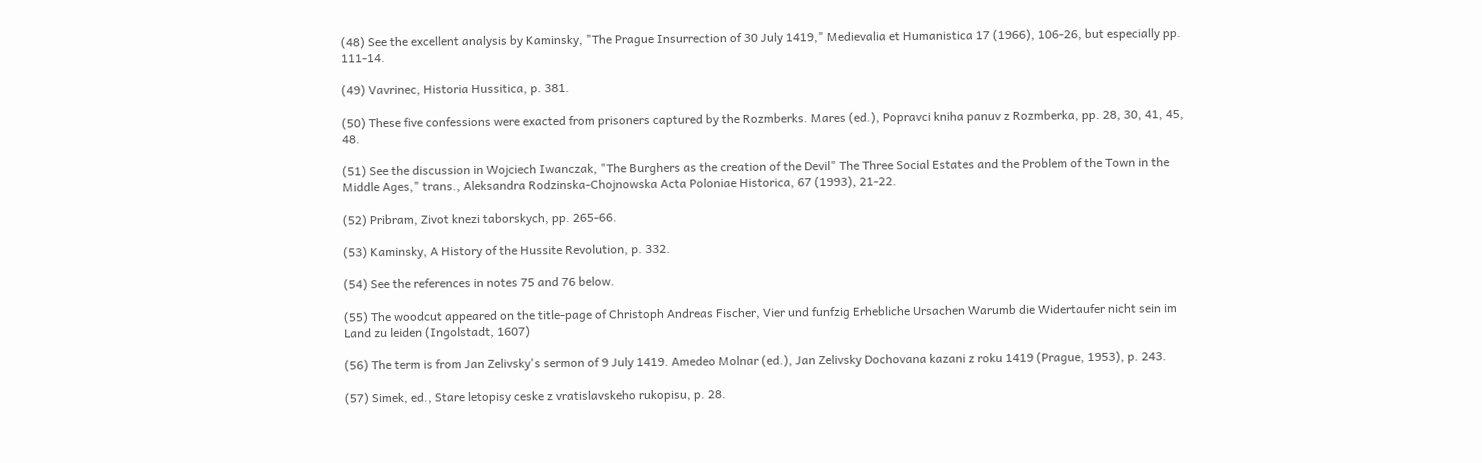(48) See the excellent analysis by Kaminsky, "The Prague Insurrection of 30 July 1419," Medievalia et Humanistica 17 (1966), 106-26, but especially pp. 111-14.

(49) Vavrinec, Historia Hussitica, p. 381.

(50) These five confessions were exacted from prisoners captured by the Rozmberks. Mares (ed.), Popravci kniha panuv z Rozmberka, pp. 28, 30, 41, 45, 48.

(51) See the discussion in Wojciech Iwanczak, "The Burghers as the creation of the Devil" The Three Social Estates and the Problem of the Town in the Middle Ages," trans., Aleksandra Rodzinska-Chojnowska Acta Poloniae Historica, 67 (1993), 21-22.

(52) Pribram, Zivot knezi taborskych, pp. 265-66.

(53) Kaminsky, A History of the Hussite Revolution, p. 332.

(54) See the references in notes 75 and 76 below.

(55) The woodcut appeared on the title-page of Christoph Andreas Fischer, Vier und funfzig Erhebliche Ursachen Warumb die Widertaufer nicht sein im Land zu leiden (Ingolstadt, 1607)

(56) The term is from Jan Zelivsky's sermon of 9 July 1419. Amedeo Molnar (ed.), Jan Zelivsky Dochovana kazani z roku 1419 (Prague, 1953), p. 243.

(57) Simek, ed., Stare letopisy ceske z vratislavskeho rukopisu, p. 28.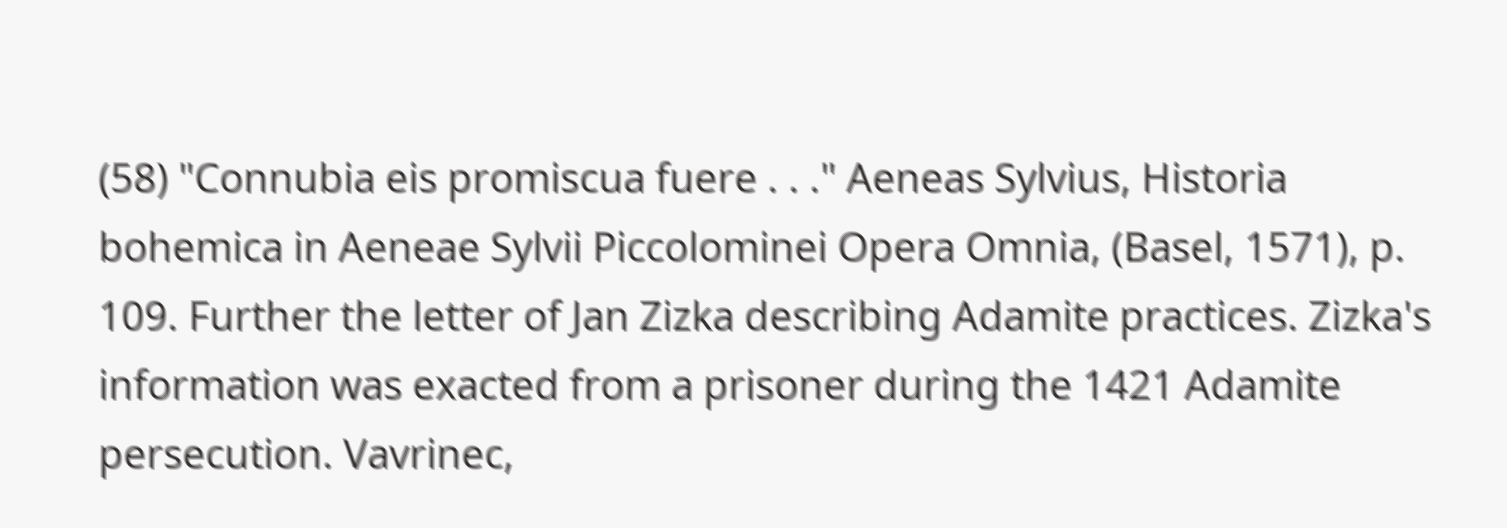(58) "Connubia eis promiscua fuere . . ." Aeneas Sylvius, Historia bohemica in Aeneae Sylvii Piccolominei Opera Omnia, (Basel, 1571), p. 109. Further the letter of Jan Zizka describing Adamite practices. Zizka's information was exacted from a prisoner during the 1421 Adamite persecution. Vavrinec,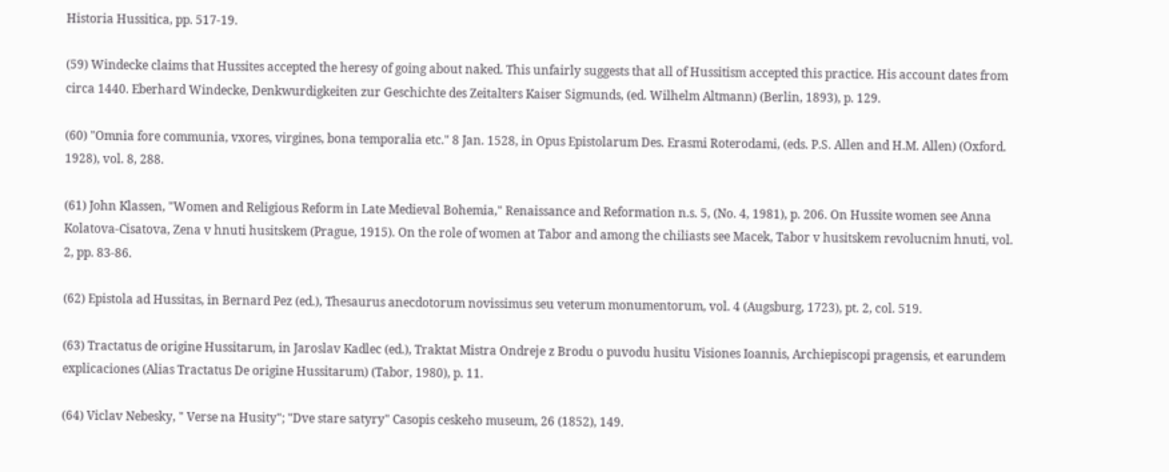Historia Hussitica, pp. 517-19.

(59) Windecke claims that Hussites accepted the heresy of going about naked. This unfairly suggests that all of Hussitism accepted this practice. His account dates from circa 1440. Eberhard Windecke, Denkwurdigkeiten zur Geschichte des Zeitalters Kaiser Sigmunds, (ed. Wilhelm Altmann) (Berlin, 1893), p. 129.

(60) "Omnia fore communia, vxores, virgines, bona temporalia etc." 8 Jan. 1528, in Opus Epistolarum Des. Erasmi Roterodami, (eds. P.S. Allen and H.M. Allen) (Oxford. 1928), vol. 8, 288.

(61) John Klassen, "Women and Religious Reform in Late Medieval Bohemia," Renaissance and Reformation n.s. 5, (No. 4, 1981), p. 206. On Hussite women see Anna Kolatova-Cisatova, Zena v hnuti husitskem (Prague, 1915). On the role of women at Tabor and among the chiliasts see Macek, Tabor v husitskem revolucnim hnuti, vol. 2, pp. 83-86.

(62) Epistola ad Hussitas, in Bernard Pez (ed.), Thesaurus anecdotorum novissimus seu veterum monumentorum, vol. 4 (Augsburg, 1723), pt. 2, col. 519.

(63) Tractatus de origine Hussitarum, in Jaroslav Kadlec (ed.), Traktat Mistra Ondreje z Brodu o puvodu husitu Visiones Ioannis, Archiepiscopi pragensis, et earundem explicaciones (Alias Tractatus De origine Hussitarum) (Tabor, 1980), p. 11.

(64) Viclav Nebesky, " Verse na Husity"; "Dve stare satyry" Casopis ceskeho museum, 26 (1852), 149.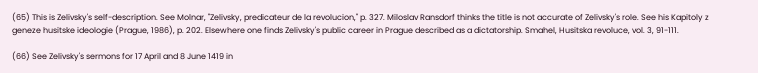(65) This is Zelivsky's self-description. See Molnar, "Zelivsky, predicateur de la revolucion," p. 327. Miloslav Ransdorf thinks the title is not accurate of Zelivsky's role. See his Kapitoly z geneze husitske ideologie (Prague, 1986), p. 202. Elsewhere one finds Zelivsky's public career in Prague described as a dictatorship. Smahel, Husitska revoluce, vol. 3, 91-111.

(66) See Zelivsky's sermons for 17 April and 8 June 1419 in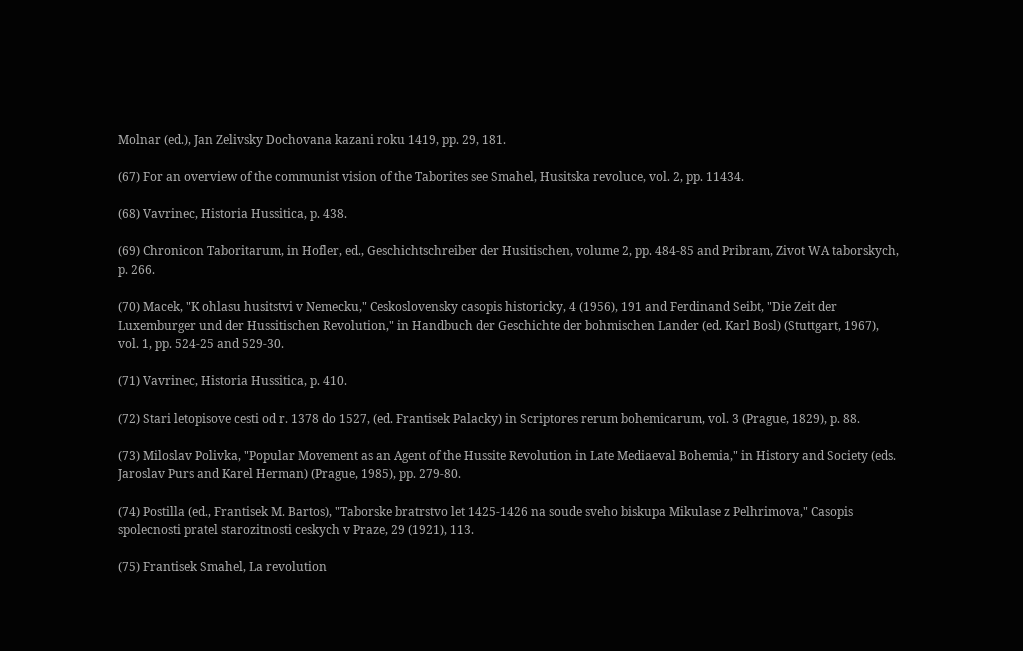Molnar (ed.), Jan Zelivsky Dochovana kazani roku 1419, pp. 29, 181.

(67) For an overview of the communist vision of the Taborites see Smahel, Husitska revoluce, vol. 2, pp. 11434.

(68) Vavrinec, Historia Hussitica, p. 438.

(69) Chronicon Taboritarum, in Hofler, ed., Geschichtschreiber der Husitischen, volume 2, pp. 484-85 and Pribram, Zivot WA taborskych, p. 266.

(70) Macek, "K ohlasu husitstvi v Nemecku," Ceskoslovensky casopis historicky, 4 (1956), 191 and Ferdinand Seibt, "Die Zeit der Luxemburger und der Hussitischen Revolution," in Handbuch der Geschichte der bohmischen Lander (ed. Karl Bosl) (Stuttgart, 1967), vol. 1, pp. 524-25 and 529-30.

(71) Vavrinec, Historia Hussitica, p. 410.

(72) Stari letopisove cesti od r. 1378 do 1527, (ed. Frantisek Palacky) in Scriptores rerum bohemicarum, vol. 3 (Prague, 1829), p. 88.

(73) Miloslav Polivka, "Popular Movement as an Agent of the Hussite Revolution in Late Mediaeval Bohemia," in History and Society (eds. Jaroslav Purs and Karel Herman) (Prague, 1985), pp. 279-80.

(74) Postilla (ed., Frantisek M. Bartos), "Taborske bratrstvo let 1425-1426 na soude sveho biskupa Mikulase z Pelhrimova," Casopis spolecnosti pratel starozitnosti ceskych v Praze, 29 (1921), 113.

(75) Frantisek Smahel, La revolution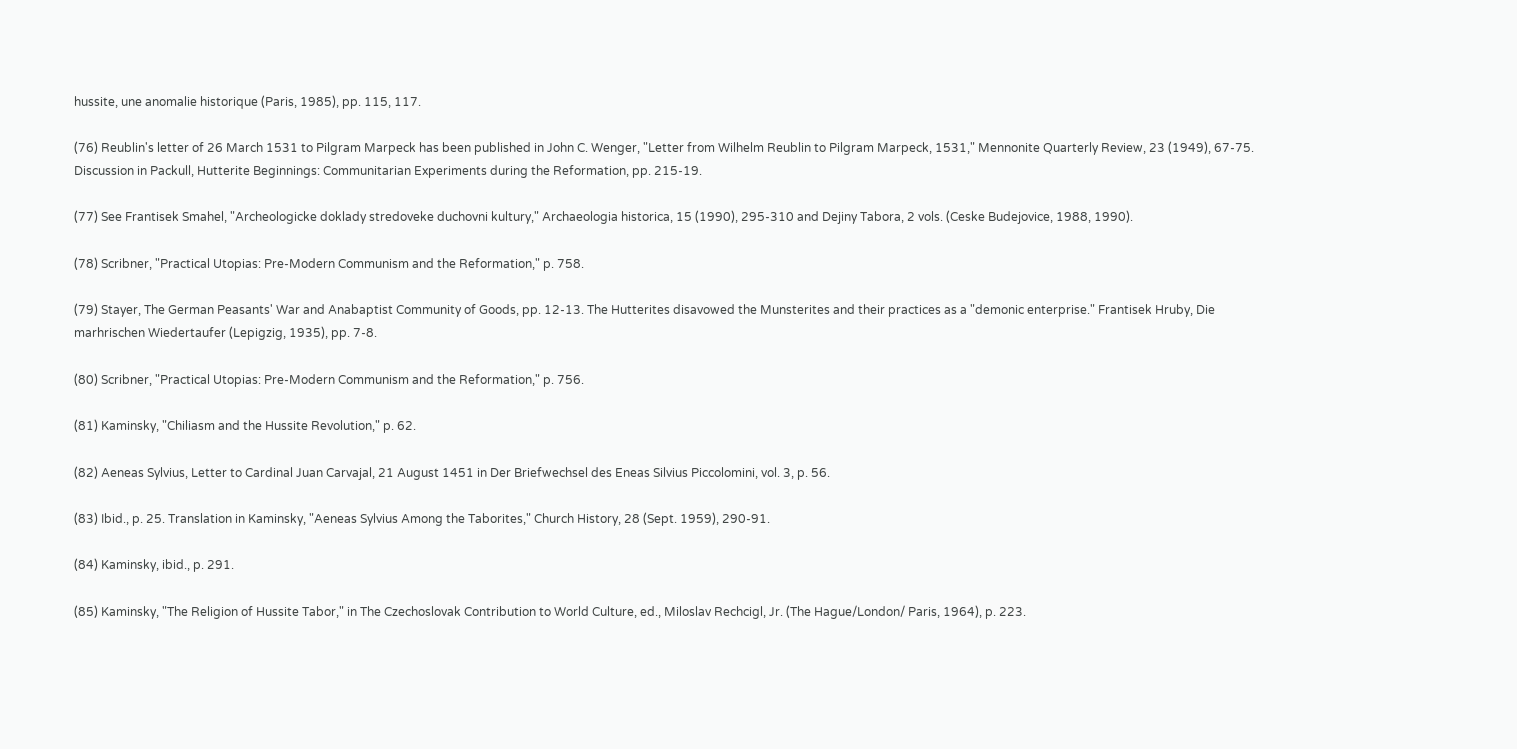hussite, une anomalie historique (Paris, 1985), pp. 115, 117.

(76) Reublin's letter of 26 March 1531 to Pilgram Marpeck has been published in John C. Wenger, "Letter from Wilhelm Reublin to Pilgram Marpeck, 1531," Mennonite Quarterly Review, 23 (1949), 67-75. Discussion in Packull, Hutterite Beginnings: Communitarian Experiments during the Reformation, pp. 215-19.

(77) See Frantisek Smahel, "Archeologicke doklady stredoveke duchovni kultury," Archaeologia historica, 15 (1990), 295-310 and Dejiny Tabora, 2 vols. (Ceske Budejovice, 1988, 1990).

(78) Scribner, "Practical Utopias: Pre-Modern Communism and the Reformation," p. 758.

(79) Stayer, The German Peasants' War and Anabaptist Community of Goods, pp. 12-13. The Hutterites disavowed the Munsterites and their practices as a "demonic enterprise." Frantisek Hruby, Die marhrischen Wiedertaufer (Lepigzig, 1935), pp. 7-8.

(80) Scribner, "Practical Utopias: Pre-Modern Communism and the Reformation," p. 756.

(81) Kaminsky, "Chiliasm and the Hussite Revolution," p. 62.

(82) Aeneas Sylvius, Letter to Cardinal Juan Carvajal, 21 August 1451 in Der Briefwechsel des Eneas Silvius Piccolomini, vol. 3, p. 56.

(83) Ibid., p. 25. Translation in Kaminsky, "Aeneas Sylvius Among the Taborites," Church History, 28 (Sept. 1959), 290-91.

(84) Kaminsky, ibid., p. 291.

(85) Kaminsky, "The Religion of Hussite Tabor," in The Czechoslovak Contribution to World Culture, ed., Miloslav Rechcigl, Jr. (The Hague/London/ Paris, 1964), p. 223.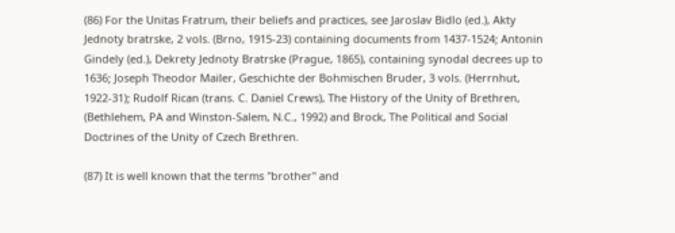(86) For the Unitas Fratrum, their beliefs and practices, see Jaroslav Bidlo (ed.), Akty Jednoty bratrske, 2 vols. (Brno, 1915-23) containing documents from 1437-1524; Antonin Gindely (ed.), Dekrety Jednoty Bratrske (Prague, 1865), containing synodal decrees up to 1636; Joseph Theodor Mailer, Geschichte der Bohmischen Bruder, 3 vols. (Herrnhut, 1922-31); Rudolf Rican (trans. C. Daniel Crews), The History of the Unity of Brethren, (Bethlehem, PA and Winston-Salem, N.C., 1992) and Brock, The Political and Social Doctrines of the Unity of Czech Brethren.

(87) It is well known that the terms "brother" and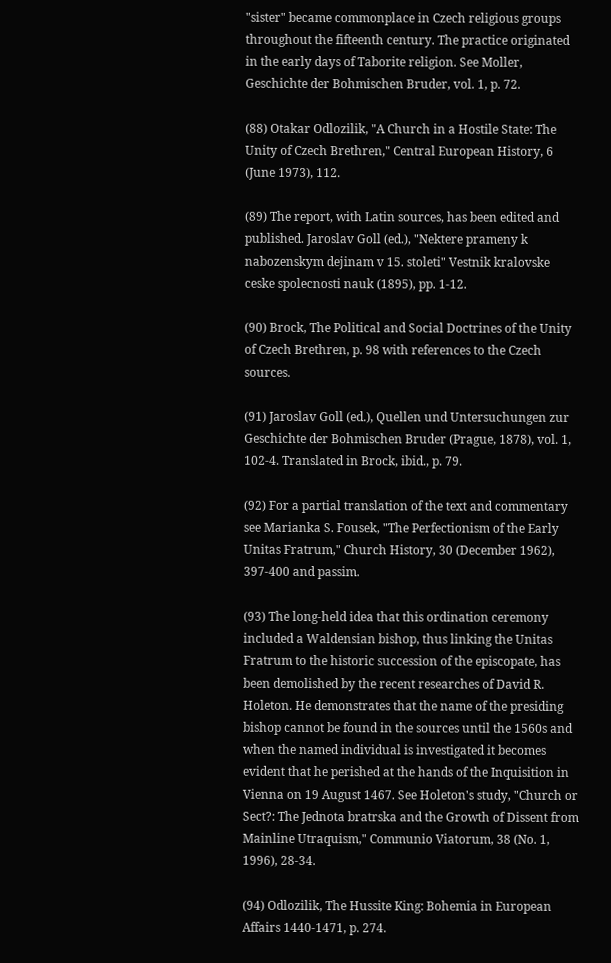"sister" became commonplace in Czech religious groups throughout the fifteenth century. The practice originated in the early days of Taborite religion. See Moller, Geschichte der Bohmischen Bruder, vol. 1, p. 72.

(88) Otakar Odlozilik, "A Church in a Hostile State: The Unity of Czech Brethren," Central European History, 6 (June 1973), 112.

(89) The report, with Latin sources, has been edited and published. Jaroslav Goll (ed.), "Nektere prameny k nabozenskym dejinam v 15. stoleti" Vestnik kralovske ceske spolecnosti nauk (1895), pp. 1-12.

(90) Brock, The Political and Social Doctrines of the Unity of Czech Brethren, p. 98 with references to the Czech sources.

(91) Jaroslav Goll (ed.), Quellen und Untersuchungen zur Geschichte der Bohmischen Bruder (Prague, 1878), vol. 1, 102-4. Translated in Brock, ibid., p. 79.

(92) For a partial translation of the text and commentary see Marianka S. Fousek, "The Perfectionism of the Early Unitas Fratrum," Church History, 30 (December 1962), 397-400 and passim.

(93) The long-held idea that this ordination ceremony included a Waldensian bishop, thus linking the Unitas Fratrum to the historic succession of the episcopate, has been demolished by the recent researches of David R. Holeton. He demonstrates that the name of the presiding bishop cannot be found in the sources until the 1560s and when the named individual is investigated it becomes evident that he perished at the hands of the Inquisition in Vienna on 19 August 1467. See Holeton's study, "Church or Sect?: The Jednota bratrska and the Growth of Dissent from Mainline Utraquism," Communio Viatorum, 38 (No. 1, 1996), 28-34.

(94) Odlozilik, The Hussite King: Bohemia in European Affairs 1440-1471, p. 274.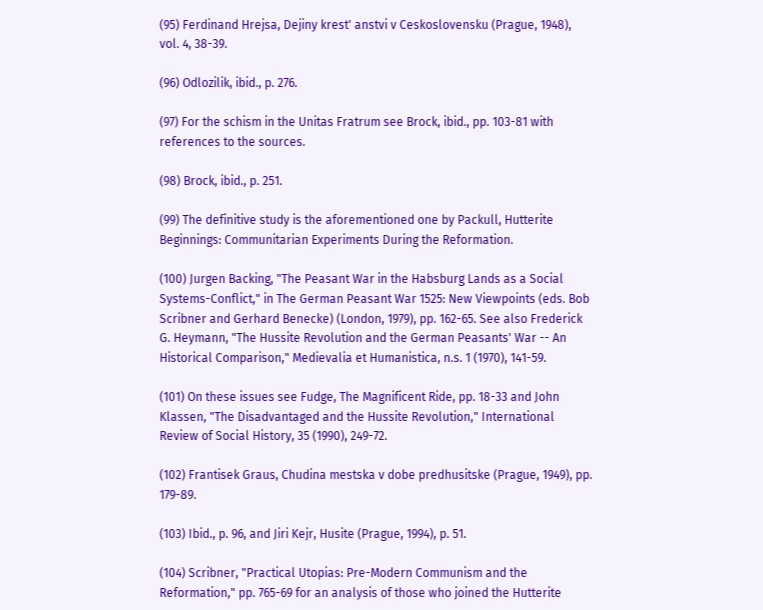(95) Ferdinand Hrejsa, Dejiny krest' anstvi v Ceskoslovensku (Prague, 1948), vol. 4, 38-39.

(96) Odlozilik, ibid., p. 276.

(97) For the schism in the Unitas Fratrum see Brock, ibid., pp. 103-81 with references to the sources.

(98) Brock, ibid., p. 251.

(99) The definitive study is the aforementioned one by Packull, Hutterite Beginnings: Communitarian Experiments During the Reformation.

(100) Jurgen Backing, "The Peasant War in the Habsburg Lands as a Social Systems-Conflict," in The German Peasant War 1525: New Viewpoints (eds. Bob Scribner and Gerhard Benecke) (London, 1979), pp. 162-65. See also Frederick G. Heymann, "The Hussite Revolution and the German Peasants' War -- An Historical Comparison," Medievalia et Humanistica, n.s. 1 (1970), 141-59.

(101) On these issues see Fudge, The Magnificent Ride, pp. 18-33 and John Klassen, "The Disadvantaged and the Hussite Revolution," International Review of Social History, 35 (1990), 249-72.

(102) Frantisek Graus, Chudina mestska v dobe predhusitske (Prague, 1949), pp. 179-89.

(103) Ibid., p. 96, and Jiri Kejr, Husite (Prague, 1994), p. 51.

(104) Scribner, "Practical Utopias: Pre-Modern Communism and the Reformation," pp. 765-69 for an analysis of those who joined the Hutterite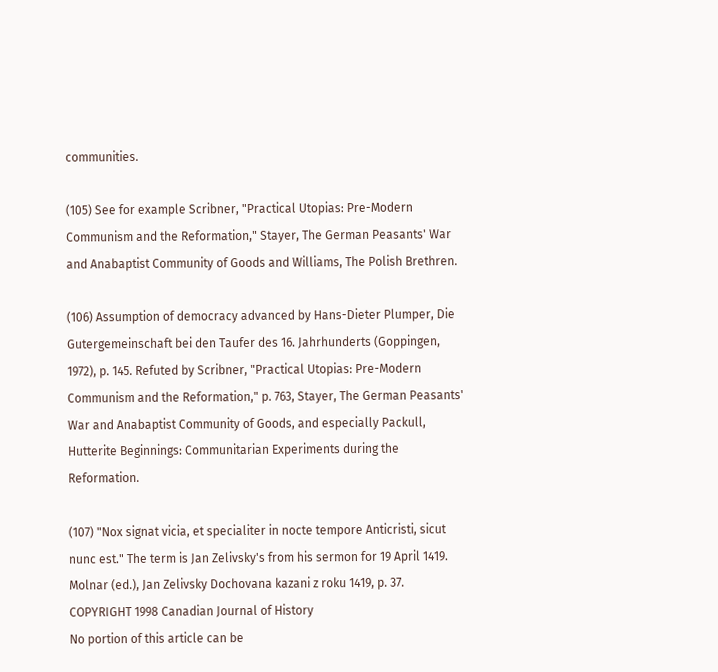communities.

(105) See for example Scribner, "Practical Utopias: Pre-Modern Communism and the Reformation," Stayer, The German Peasants' War and Anabaptist Community of Goods and Williams, The Polish Brethren.

(106) Assumption of democracy advanced by Hans-Dieter Plumper, Die Gutergemeinschaft bei den Taufer des 16. Jahrhunderts (Goppingen, 1972), p. 145. Refuted by Scribner, "Practical Utopias: Pre-Modern Communism and the Reformation," p. 763, Stayer, The German Peasants' War and Anabaptist Community of Goods, and especially Packull, Hutterite Beginnings: Communitarian Experiments during the Reformation.

(107) "Nox signat vicia, et specialiter in nocte tempore Anticristi, sicut nunc est." The term is Jan Zelivsky's from his sermon for 19 April 1419. Molnar (ed.), Jan Zelivsky Dochovana kazani z roku 1419, p. 37.
COPYRIGHT 1998 Canadian Journal of History
No portion of this article can be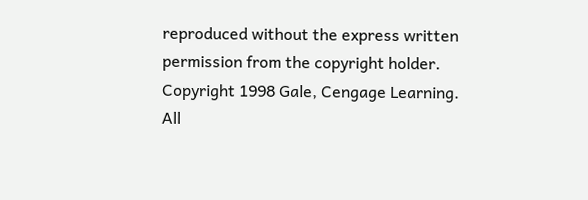reproduced without the express written permission from the copyright holder.
Copyright 1998 Gale, Cengage Learning. All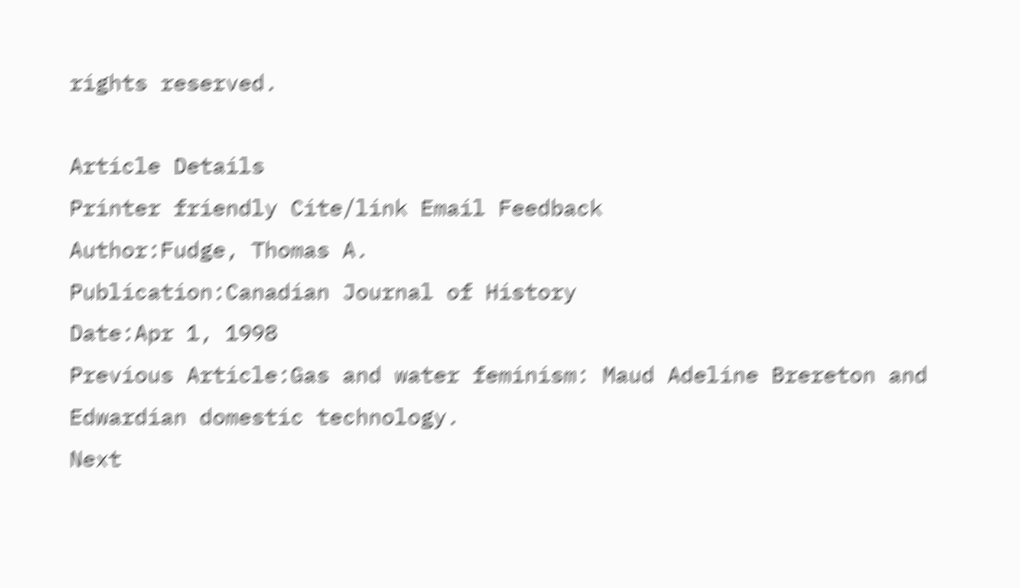rights reserved.

Article Details
Printer friendly Cite/link Email Feedback
Author:Fudge, Thomas A.
Publication:Canadian Journal of History
Date:Apr 1, 1998
Previous Article:Gas and water feminism: Maud Adeline Brereton and Edwardian domestic technology.
Next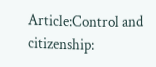Article:Control and citizenship: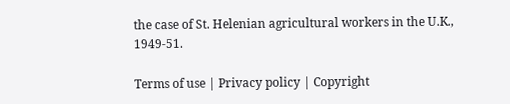the case of St. Helenian agricultural workers in the U.K., 1949-51.

Terms of use | Privacy policy | Copyright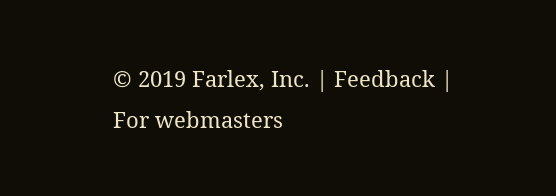© 2019 Farlex, Inc. | Feedback | For webmasters